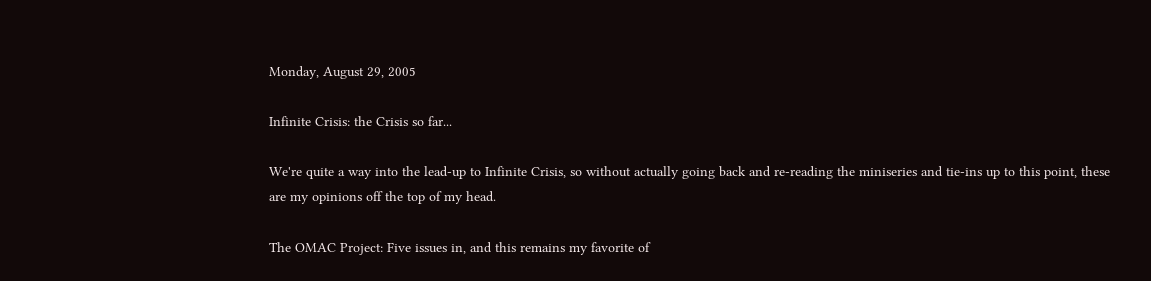Monday, August 29, 2005

Infinite Crisis: the Crisis so far...

We're quite a way into the lead-up to Infinite Crisis, so without actually going back and re-reading the miniseries and tie-ins up to this point, these are my opinions off the top of my head.

The OMAC Project: Five issues in, and this remains my favorite of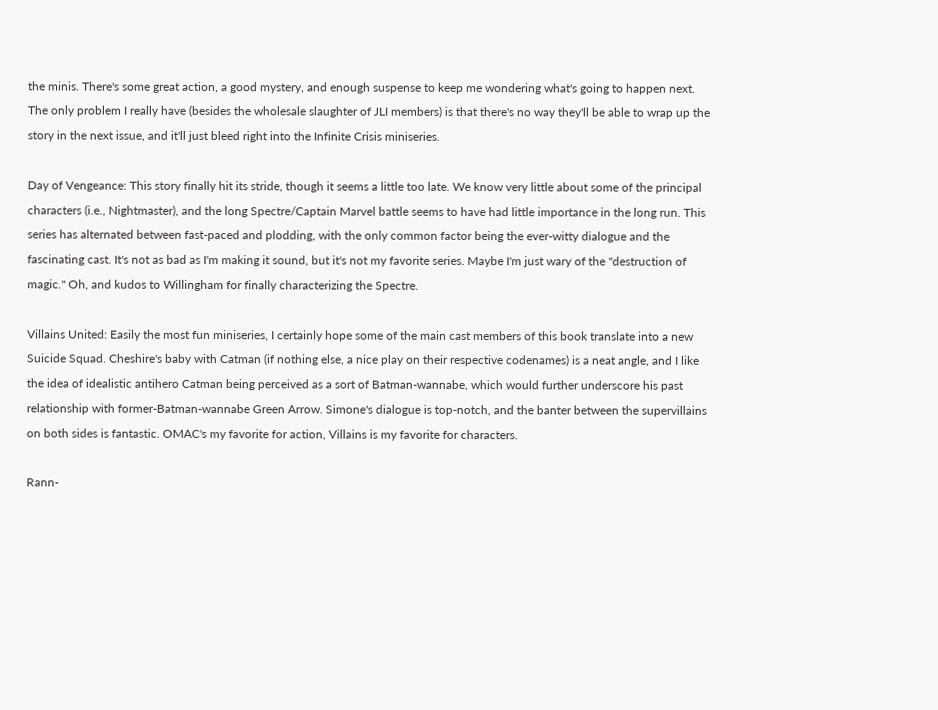the minis. There's some great action, a good mystery, and enough suspense to keep me wondering what's going to happen next. The only problem I really have (besides the wholesale slaughter of JLI members) is that there's no way they'll be able to wrap up the story in the next issue, and it'll just bleed right into the Infinite Crisis miniseries.

Day of Vengeance: This story finally hit its stride, though it seems a little too late. We know very little about some of the principal characters (i.e., Nightmaster), and the long Spectre/Captain Marvel battle seems to have had little importance in the long run. This series has alternated between fast-paced and plodding, with the only common factor being the ever-witty dialogue and the fascinating cast. It's not as bad as I'm making it sound, but it's not my favorite series. Maybe I'm just wary of the "destruction of magic." Oh, and kudos to Willingham for finally characterizing the Spectre.

Villains United: Easily the most fun miniseries, I certainly hope some of the main cast members of this book translate into a new Suicide Squad. Cheshire's baby with Catman (if nothing else, a nice play on their respective codenames) is a neat angle, and I like the idea of idealistic antihero Catman being perceived as a sort of Batman-wannabe, which would further underscore his past relationship with former-Batman-wannabe Green Arrow. Simone's dialogue is top-notch, and the banter between the supervillains on both sides is fantastic. OMAC's my favorite for action, Villains is my favorite for characters.

Rann-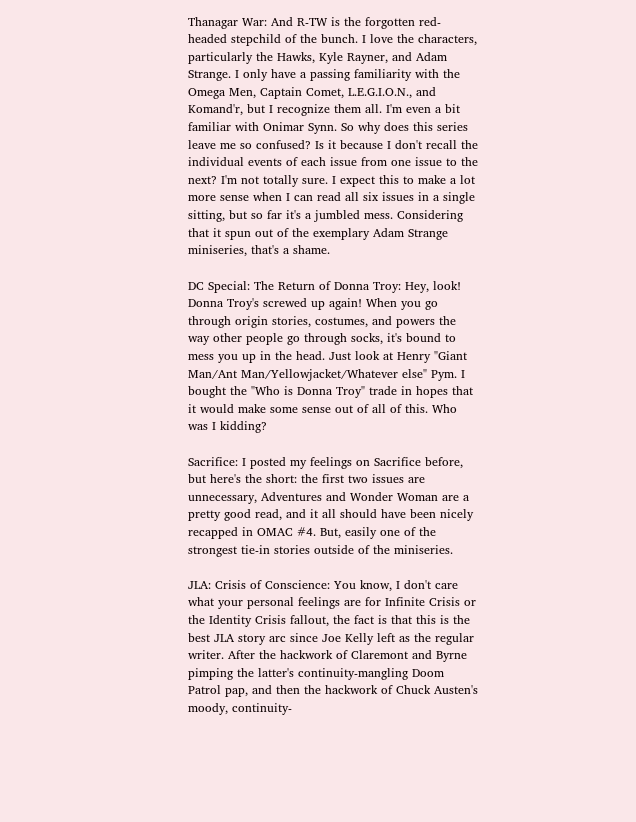Thanagar War: And R-TW is the forgotten red-headed stepchild of the bunch. I love the characters, particularly the Hawks, Kyle Rayner, and Adam Strange. I only have a passing familiarity with the Omega Men, Captain Comet, L.E.G.I.O.N., and Komand'r, but I recognize them all. I'm even a bit familiar with Onimar Synn. So why does this series leave me so confused? Is it because I don't recall the individual events of each issue from one issue to the next? I'm not totally sure. I expect this to make a lot more sense when I can read all six issues in a single sitting, but so far it's a jumbled mess. Considering that it spun out of the exemplary Adam Strange miniseries, that's a shame.

DC Special: The Return of Donna Troy: Hey, look! Donna Troy's screwed up again! When you go through origin stories, costumes, and powers the way other people go through socks, it's bound to mess you up in the head. Just look at Henry "Giant Man/Ant Man/Yellowjacket/Whatever else" Pym. I bought the "Who is Donna Troy" trade in hopes that it would make some sense out of all of this. Who was I kidding?

Sacrifice: I posted my feelings on Sacrifice before, but here's the short: the first two issues are unnecessary, Adventures and Wonder Woman are a pretty good read, and it all should have been nicely recapped in OMAC #4. But, easily one of the strongest tie-in stories outside of the miniseries.

JLA: Crisis of Conscience: You know, I don't care what your personal feelings are for Infinite Crisis or the Identity Crisis fallout, the fact is that this is the best JLA story arc since Joe Kelly left as the regular writer. After the hackwork of Claremont and Byrne pimping the latter's continuity-mangling Doom Patrol pap, and then the hackwork of Chuck Austen's moody, continuity-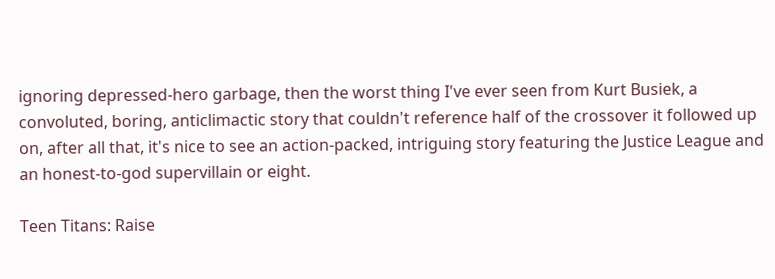ignoring depressed-hero garbage, then the worst thing I've ever seen from Kurt Busiek, a convoluted, boring, anticlimactic story that couldn't reference half of the crossover it followed up on, after all that, it's nice to see an action-packed, intriguing story featuring the Justice League and an honest-to-god supervillain or eight.

Teen Titans: Raise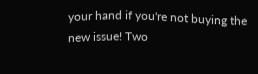your hand if you're not buying the new issue! Two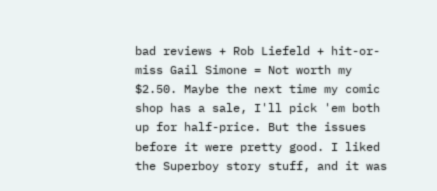bad reviews + Rob Liefeld + hit-or-miss Gail Simone = Not worth my $2.50. Maybe the next time my comic shop has a sale, I'll pick 'em both up for half-price. But the issues before it were pretty good. I liked the Superboy story stuff, and it was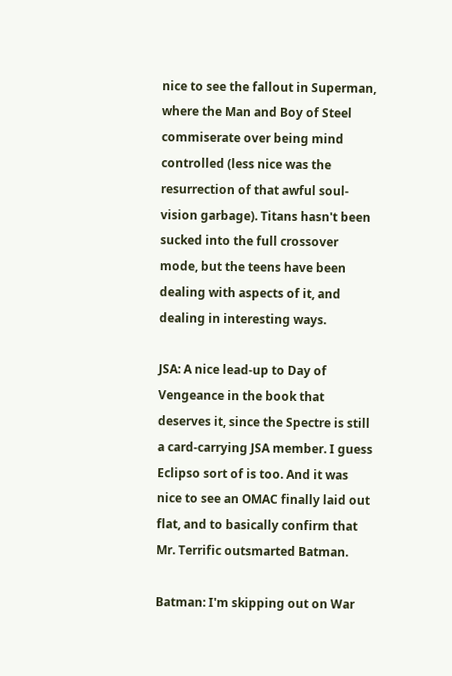nice to see the fallout in Superman, where the Man and Boy of Steel commiserate over being mind controlled (less nice was the resurrection of that awful soul-vision garbage). Titans hasn't been sucked into the full crossover mode, but the teens have been dealing with aspects of it, and dealing in interesting ways.

JSA: A nice lead-up to Day of Vengeance in the book that deserves it, since the Spectre is still a card-carrying JSA member. I guess Eclipso sort of is too. And it was nice to see an OMAC finally laid out flat, and to basically confirm that Mr. Terrific outsmarted Batman.

Batman: I'm skipping out on War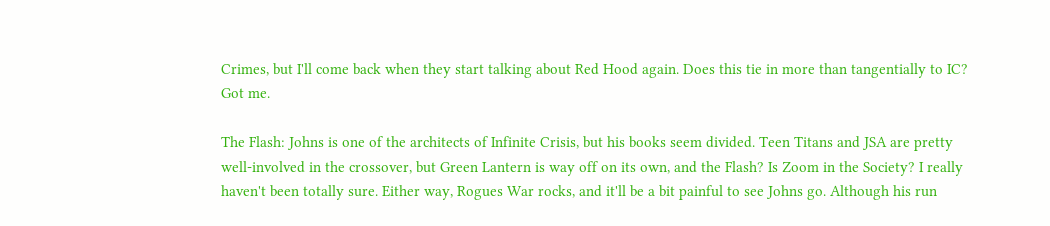Crimes, but I'll come back when they start talking about Red Hood again. Does this tie in more than tangentially to IC? Got me.

The Flash: Johns is one of the architects of Infinite Crisis, but his books seem divided. Teen Titans and JSA are pretty well-involved in the crossover, but Green Lantern is way off on its own, and the Flash? Is Zoom in the Society? I really haven't been totally sure. Either way, Rogues War rocks, and it'll be a bit painful to see Johns go. Although his run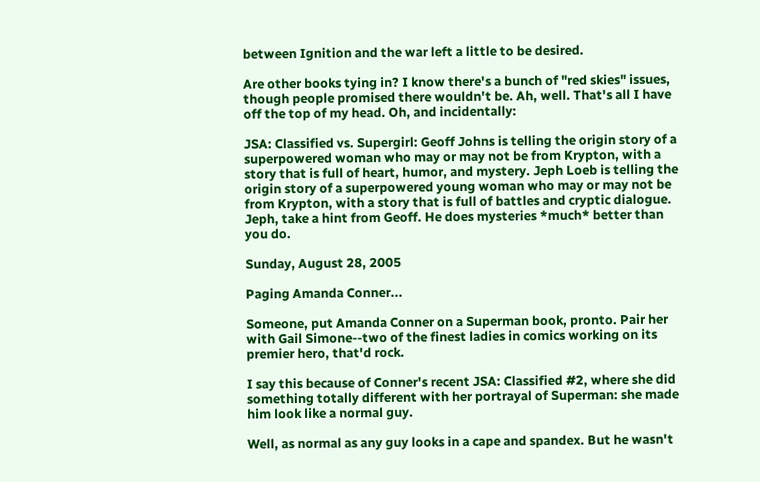between Ignition and the war left a little to be desired.

Are other books tying in? I know there's a bunch of "red skies" issues, though people promised there wouldn't be. Ah, well. That's all I have off the top of my head. Oh, and incidentally:

JSA: Classified vs. Supergirl: Geoff Johns is telling the origin story of a superpowered woman who may or may not be from Krypton, with a story that is full of heart, humor, and mystery. Jeph Loeb is telling the origin story of a superpowered young woman who may or may not be from Krypton, with a story that is full of battles and cryptic dialogue. Jeph, take a hint from Geoff. He does mysteries *much* better than you do.

Sunday, August 28, 2005

Paging Amanda Conner...

Someone, put Amanda Conner on a Superman book, pronto. Pair her with Gail Simone--two of the finest ladies in comics working on its premier hero, that'd rock.

I say this because of Conner's recent JSA: Classified #2, where she did something totally different with her portrayal of Superman: she made him look like a normal guy.

Well, as normal as any guy looks in a cape and spandex. But he wasn't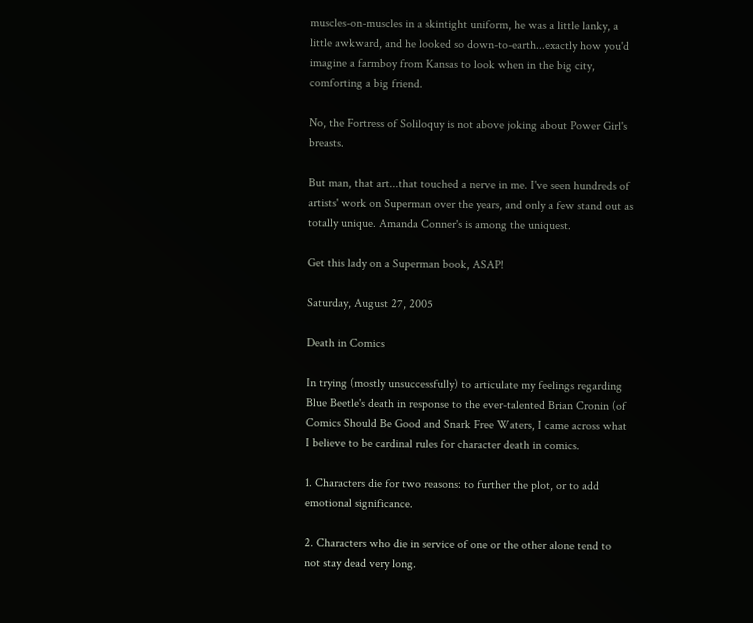muscles-on-muscles in a skintight uniform, he was a little lanky, a little awkward, and he looked so down-to-earth...exactly how you'd imagine a farmboy from Kansas to look when in the big city, comforting a big friend.

No, the Fortress of Soliloquy is not above joking about Power Girl's breasts.

But man, that art...that touched a nerve in me. I've seen hundreds of artists' work on Superman over the years, and only a few stand out as totally unique. Amanda Conner's is among the uniquest.

Get this lady on a Superman book, ASAP!

Saturday, August 27, 2005

Death in Comics

In trying (mostly unsuccessfully) to articulate my feelings regarding Blue Beetle's death in response to the ever-talented Brian Cronin (of Comics Should Be Good and Snark Free Waters, I came across what I believe to be cardinal rules for character death in comics.

1. Characters die for two reasons: to further the plot, or to add emotional significance.

2. Characters who die in service of one or the other alone tend to not stay dead very long.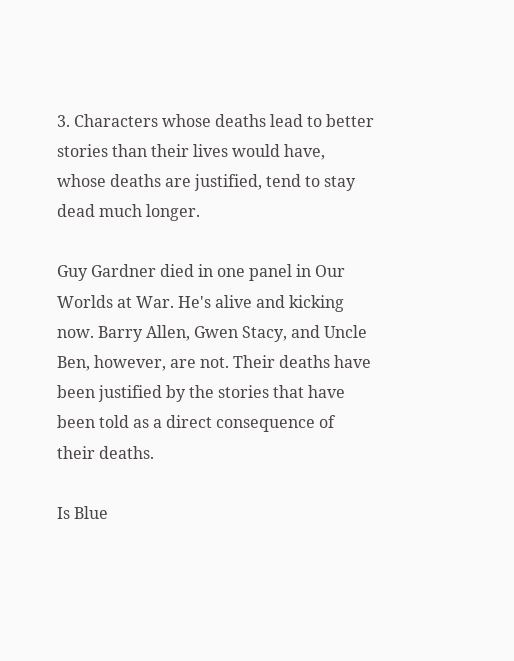3. Characters whose deaths lead to better stories than their lives would have, whose deaths are justified, tend to stay dead much longer.

Guy Gardner died in one panel in Our Worlds at War. He's alive and kicking now. Barry Allen, Gwen Stacy, and Uncle Ben, however, are not. Their deaths have been justified by the stories that have been told as a direct consequence of their deaths.

Is Blue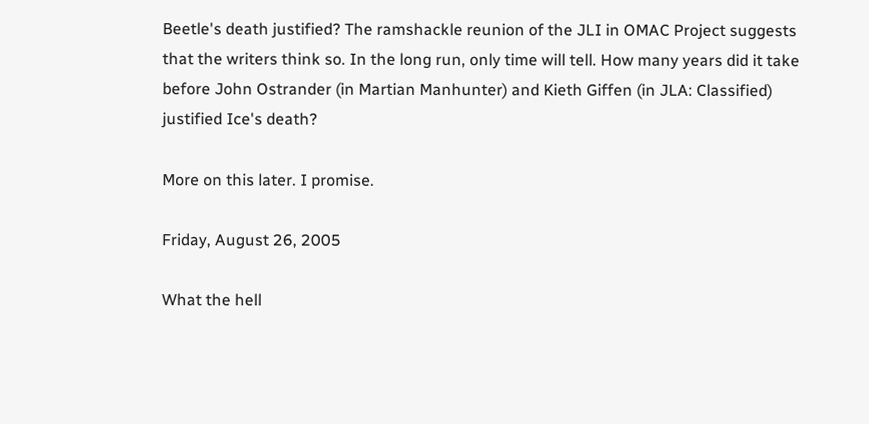Beetle's death justified? The ramshackle reunion of the JLI in OMAC Project suggests that the writers think so. In the long run, only time will tell. How many years did it take before John Ostrander (in Martian Manhunter) and Kieth Giffen (in JLA: Classified) justified Ice's death?

More on this later. I promise.

Friday, August 26, 2005

What the hell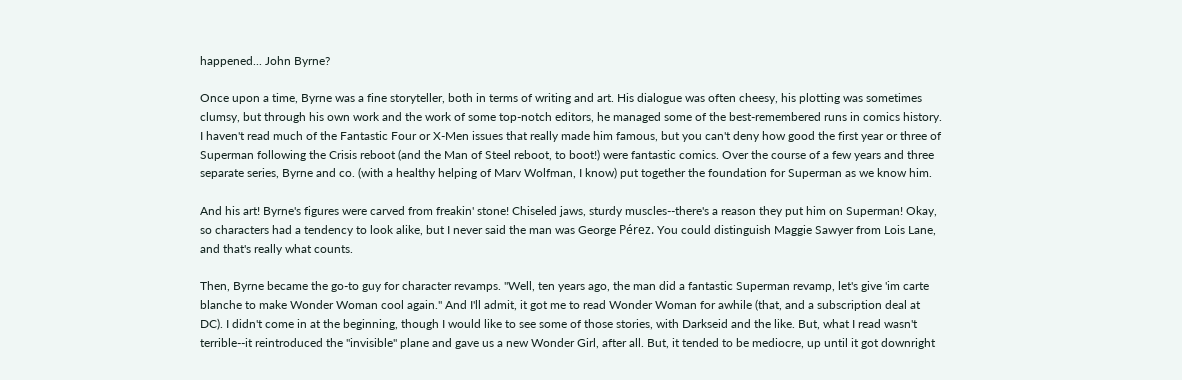happened... John Byrne?

Once upon a time, Byrne was a fine storyteller, both in terms of writing and art. His dialogue was often cheesy, his plotting was sometimes clumsy, but through his own work and the work of some top-notch editors, he managed some of the best-remembered runs in comics history. I haven't read much of the Fantastic Four or X-Men issues that really made him famous, but you can't deny how good the first year or three of Superman following the Crisis reboot (and the Man of Steel reboot, to boot!) were fantastic comics. Over the course of a few years and three separate series, Byrne and co. (with a healthy helping of Marv Wolfman, I know) put together the foundation for Superman as we know him.

And his art! Byrne's figures were carved from freakin' stone! Chiseled jaws, sturdy muscles--there's a reason they put him on Superman! Okay, so characters had a tendency to look alike, but I never said the man was George Pérez. You could distinguish Maggie Sawyer from Lois Lane, and that's really what counts.

Then, Byrne became the go-to guy for character revamps. "Well, ten years ago, the man did a fantastic Superman revamp, let's give 'im carte blanche to make Wonder Woman cool again." And I'll admit, it got me to read Wonder Woman for awhile (that, and a subscription deal at DC). I didn't come in at the beginning, though I would like to see some of those stories, with Darkseid and the like. But, what I read wasn't terrible--it reintroduced the "invisible" plane and gave us a new Wonder Girl, after all. But, it tended to be mediocre, up until it got downright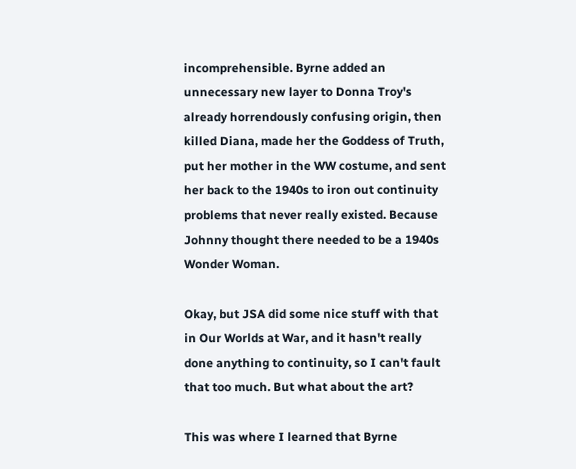incomprehensible. Byrne added an unnecessary new layer to Donna Troy's already horrendously confusing origin, then killed Diana, made her the Goddess of Truth, put her mother in the WW costume, and sent her back to the 1940s to iron out continuity problems that never really existed. Because Johnny thought there needed to be a 1940s Wonder Woman.

Okay, but JSA did some nice stuff with that in Our Worlds at War, and it hasn't really done anything to continuity, so I can't fault that too much. But what about the art?

This was where I learned that Byrne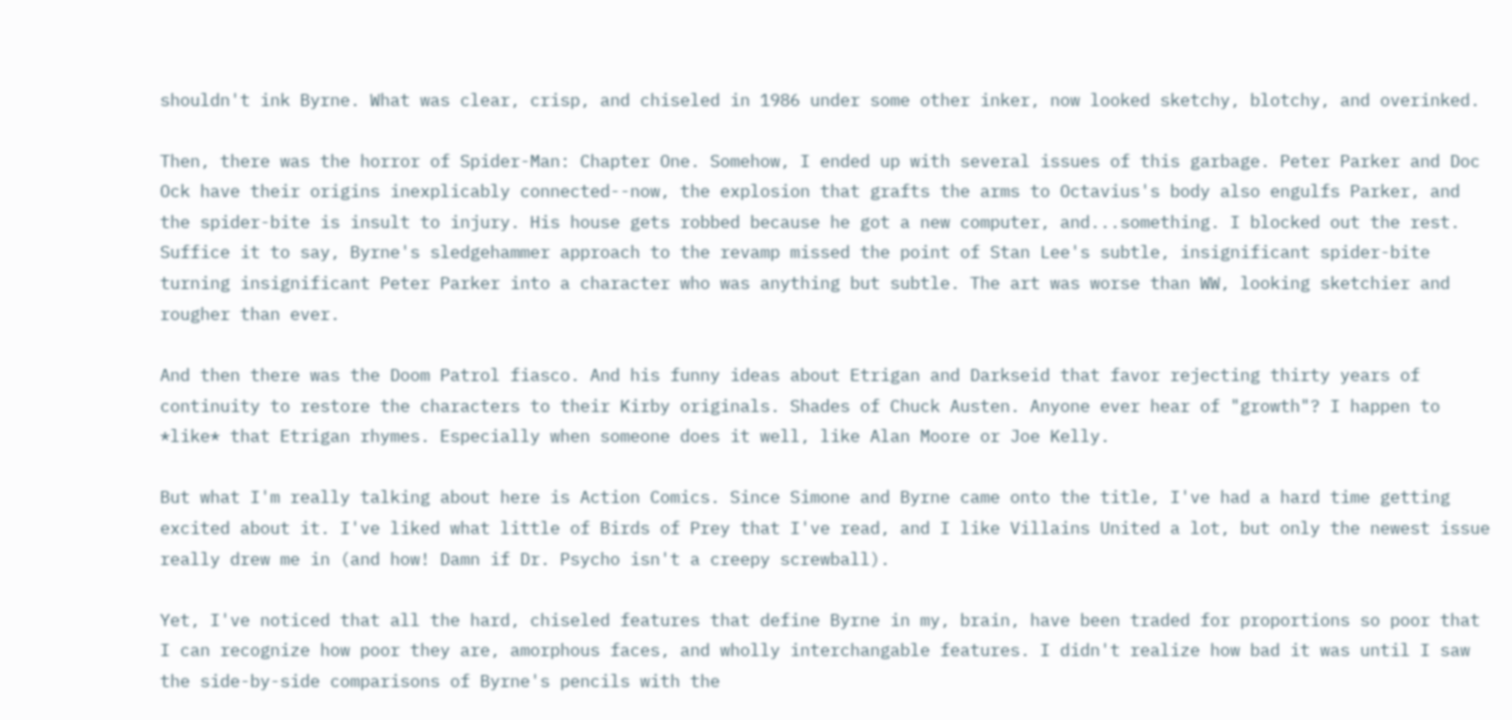shouldn't ink Byrne. What was clear, crisp, and chiseled in 1986 under some other inker, now looked sketchy, blotchy, and overinked.

Then, there was the horror of Spider-Man: Chapter One. Somehow, I ended up with several issues of this garbage. Peter Parker and Doc Ock have their origins inexplicably connected--now, the explosion that grafts the arms to Octavius's body also engulfs Parker, and the spider-bite is insult to injury. His house gets robbed because he got a new computer, and...something. I blocked out the rest. Suffice it to say, Byrne's sledgehammer approach to the revamp missed the point of Stan Lee's subtle, insignificant spider-bite turning insignificant Peter Parker into a character who was anything but subtle. The art was worse than WW, looking sketchier and rougher than ever.

And then there was the Doom Patrol fiasco. And his funny ideas about Etrigan and Darkseid that favor rejecting thirty years of continuity to restore the characters to their Kirby originals. Shades of Chuck Austen. Anyone ever hear of "growth"? I happen to *like* that Etrigan rhymes. Especially when someone does it well, like Alan Moore or Joe Kelly.

But what I'm really talking about here is Action Comics. Since Simone and Byrne came onto the title, I've had a hard time getting excited about it. I've liked what little of Birds of Prey that I've read, and I like Villains United a lot, but only the newest issue really drew me in (and how! Damn if Dr. Psycho isn't a creepy screwball).

Yet, I've noticed that all the hard, chiseled features that define Byrne in my, brain, have been traded for proportions so poor that I can recognize how poor they are, amorphous faces, and wholly interchangable features. I didn't realize how bad it was until I saw the side-by-side comparisons of Byrne's pencils with the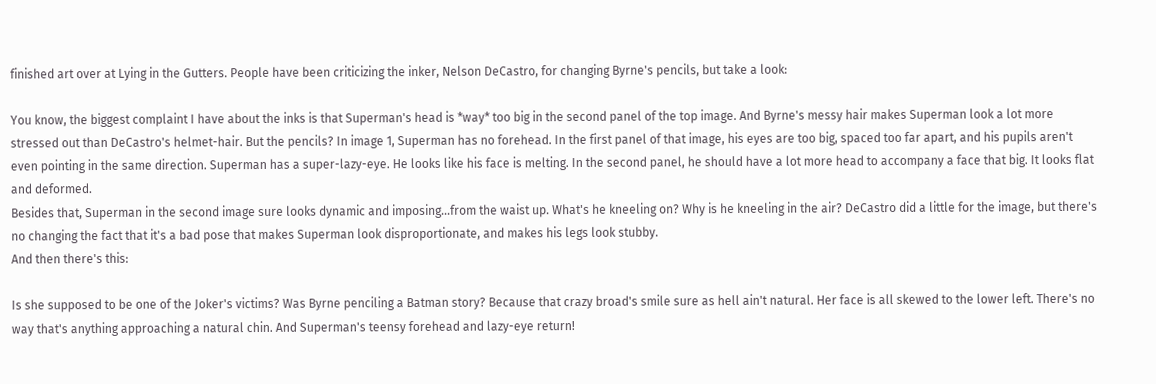finished art over at Lying in the Gutters. People have been criticizing the inker, Nelson DeCastro, for changing Byrne's pencils, but take a look:

You know, the biggest complaint I have about the inks is that Superman's head is *way* too big in the second panel of the top image. And Byrne's messy hair makes Superman look a lot more stressed out than DeCastro's helmet-hair. But the pencils? In image 1, Superman has no forehead. In the first panel of that image, his eyes are too big, spaced too far apart, and his pupils aren't even pointing in the same direction. Superman has a super-lazy-eye. He looks like his face is melting. In the second panel, he should have a lot more head to accompany a face that big. It looks flat and deformed.
Besides that, Superman in the second image sure looks dynamic and imposing...from the waist up. What's he kneeling on? Why is he kneeling in the air? DeCastro did a little for the image, but there's no changing the fact that it's a bad pose that makes Superman look disproportionate, and makes his legs look stubby.
And then there's this:

Is she supposed to be one of the Joker's victims? Was Byrne penciling a Batman story? Because that crazy broad's smile sure as hell ain't natural. Her face is all skewed to the lower left. There's no way that's anything approaching a natural chin. And Superman's teensy forehead and lazy-eye return!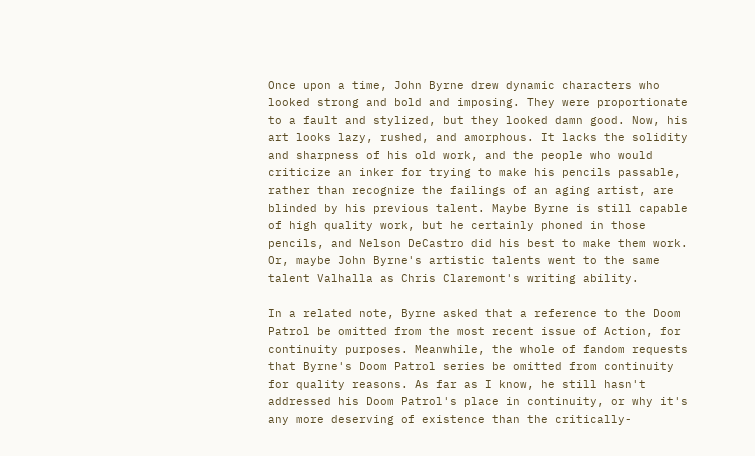Once upon a time, John Byrne drew dynamic characters who looked strong and bold and imposing. They were proportionate to a fault and stylized, but they looked damn good. Now, his art looks lazy, rushed, and amorphous. It lacks the solidity and sharpness of his old work, and the people who would criticize an inker for trying to make his pencils passable, rather than recognize the failings of an aging artist, are blinded by his previous talent. Maybe Byrne is still capable of high quality work, but he certainly phoned in those pencils, and Nelson DeCastro did his best to make them work. Or, maybe John Byrne's artistic talents went to the same talent Valhalla as Chris Claremont's writing ability.

In a related note, Byrne asked that a reference to the Doom Patrol be omitted from the most recent issue of Action, for continuity purposes. Meanwhile, the whole of fandom requests that Byrne's Doom Patrol series be omitted from continuity for quality reasons. As far as I know, he still hasn't addressed his Doom Patrol's place in continuity, or why it's any more deserving of existence than the critically-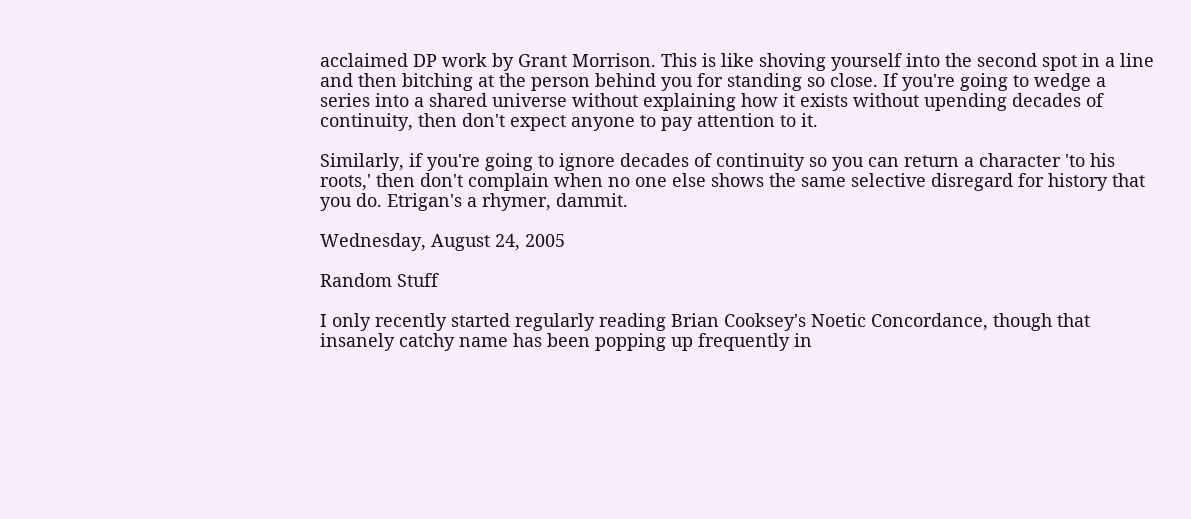acclaimed DP work by Grant Morrison. This is like shoving yourself into the second spot in a line and then bitching at the person behind you for standing so close. If you're going to wedge a series into a shared universe without explaining how it exists without upending decades of continuity, then don't expect anyone to pay attention to it.

Similarly, if you're going to ignore decades of continuity so you can return a character 'to his roots,' then don't complain when no one else shows the same selective disregard for history that you do. Etrigan's a rhymer, dammit.

Wednesday, August 24, 2005

Random Stuff

I only recently started regularly reading Brian Cooksey's Noetic Concordance, though that insanely catchy name has been popping up frequently in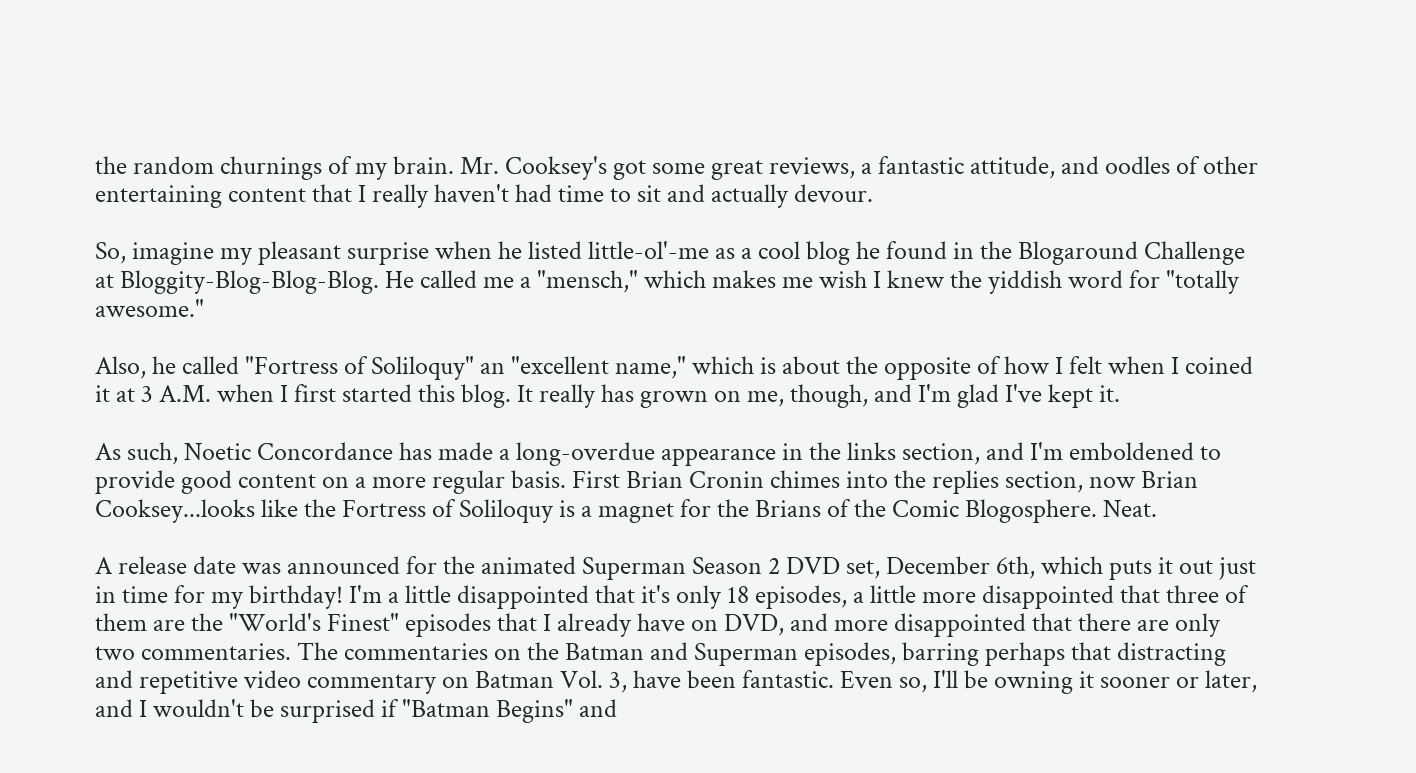the random churnings of my brain. Mr. Cooksey's got some great reviews, a fantastic attitude, and oodles of other entertaining content that I really haven't had time to sit and actually devour.

So, imagine my pleasant surprise when he listed little-ol'-me as a cool blog he found in the Blogaround Challenge at Bloggity-Blog-Blog-Blog. He called me a "mensch," which makes me wish I knew the yiddish word for "totally awesome."

Also, he called "Fortress of Soliloquy" an "excellent name," which is about the opposite of how I felt when I coined it at 3 A.M. when I first started this blog. It really has grown on me, though, and I'm glad I've kept it.

As such, Noetic Concordance has made a long-overdue appearance in the links section, and I'm emboldened to provide good content on a more regular basis. First Brian Cronin chimes into the replies section, now Brian Cooksey...looks like the Fortress of Soliloquy is a magnet for the Brians of the Comic Blogosphere. Neat.

A release date was announced for the animated Superman Season 2 DVD set, December 6th, which puts it out just in time for my birthday! I'm a little disappointed that it's only 18 episodes, a little more disappointed that three of them are the "World's Finest" episodes that I already have on DVD, and more disappointed that there are only two commentaries. The commentaries on the Batman and Superman episodes, barring perhaps that distracting and repetitive video commentary on Batman Vol. 3, have been fantastic. Even so, I'll be owning it sooner or later, and I wouldn't be surprised if "Batman Begins" and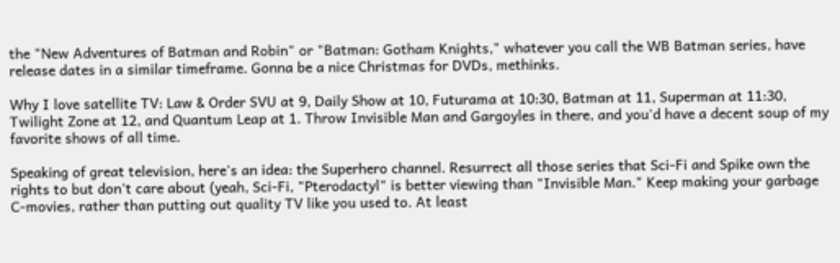the "New Adventures of Batman and Robin" or "Batman: Gotham Knights," whatever you call the WB Batman series, have release dates in a similar timeframe. Gonna be a nice Christmas for DVDs, methinks.

Why I love satellite TV: Law & Order SVU at 9, Daily Show at 10, Futurama at 10:30, Batman at 11, Superman at 11:30, Twilight Zone at 12, and Quantum Leap at 1. Throw Invisible Man and Gargoyles in there, and you'd have a decent soup of my favorite shows of all time.

Speaking of great television, here's an idea: the Superhero channel. Resurrect all those series that Sci-Fi and Spike own the rights to but don't care about (yeah, Sci-Fi, "Pterodactyl" is better viewing than "Invisible Man." Keep making your garbage C-movies, rather than putting out quality TV like you used to. At least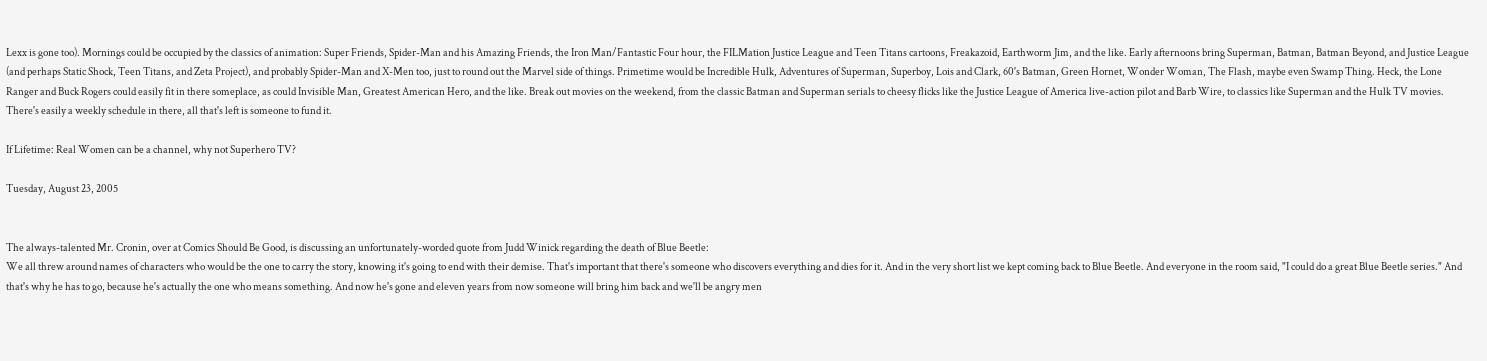Lexx is gone too). Mornings could be occupied by the classics of animation: Super Friends, Spider-Man and his Amazing Friends, the Iron Man/Fantastic Four hour, the FILMation Justice League and Teen Titans cartoons, Freakazoid, Earthworm Jim, and the like. Early afternoons bring Superman, Batman, Batman Beyond, and Justice League (and perhaps Static Shock, Teen Titans, and Zeta Project), and probably Spider-Man and X-Men too, just to round out the Marvel side of things. Primetime would be Incredible Hulk, Adventures of Superman, Superboy, Lois and Clark, 60's Batman, Green Hornet, Wonder Woman, The Flash, maybe even Swamp Thing. Heck, the Lone Ranger and Buck Rogers could easily fit in there someplace, as could Invisible Man, Greatest American Hero, and the like. Break out movies on the weekend, from the classic Batman and Superman serials to cheesy flicks like the Justice League of America live-action pilot and Barb Wire, to classics like Superman and the Hulk TV movies. There's easily a weekly schedule in there, all that's left is someone to fund it.

If Lifetime: Real Women can be a channel, why not Superhero TV?

Tuesday, August 23, 2005


The always-talented Mr. Cronin, over at Comics Should Be Good, is discussing an unfortunately-worded quote from Judd Winick regarding the death of Blue Beetle:
We all threw around names of characters who would be the one to carry the story, knowing it's going to end with their demise. That's important that there's someone who discovers everything and dies for it. And in the very short list we kept coming back to Blue Beetle. And everyone in the room said, "I could do a great Blue Beetle series." And that's why he has to go, because he's actually the one who means something. And now he's gone and eleven years from now someone will bring him back and we'll be angry men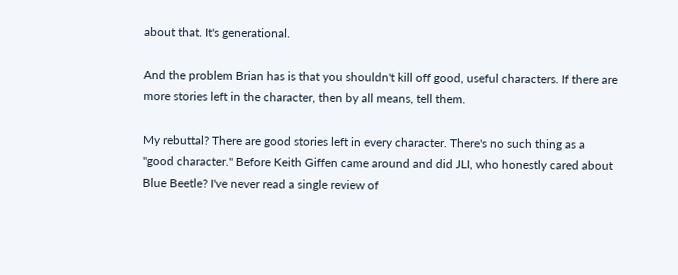about that. It's generational.

And the problem Brian has is that you shouldn't kill off good, useful characters. If there are more stories left in the character, then by all means, tell them.

My rebuttal? There are good stories left in every character. There's no such thing as a "good character." Before Keith Giffen came around and did JLI, who honestly cared about Blue Beetle? I've never read a single review of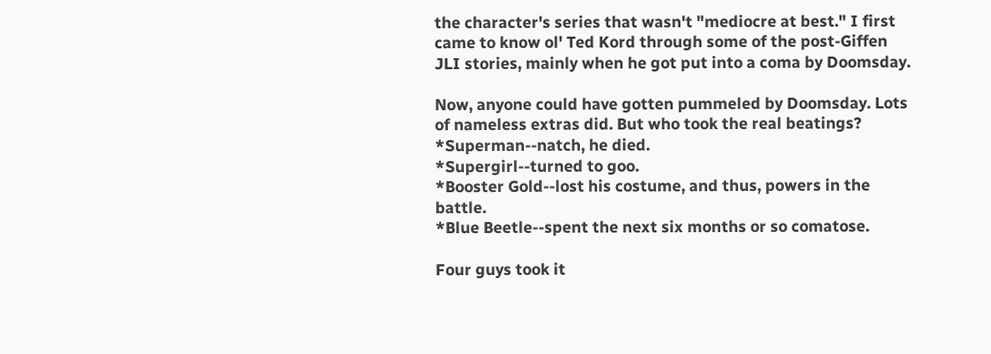the character's series that wasn't "mediocre at best." I first came to know ol' Ted Kord through some of the post-Giffen JLI stories, mainly when he got put into a coma by Doomsday.

Now, anyone could have gotten pummeled by Doomsday. Lots of nameless extras did. But who took the real beatings?
*Superman--natch, he died.
*Supergirl--turned to goo.
*Booster Gold--lost his costume, and thus, powers in the battle.
*Blue Beetle--spent the next six months or so comatose.

Four guys took it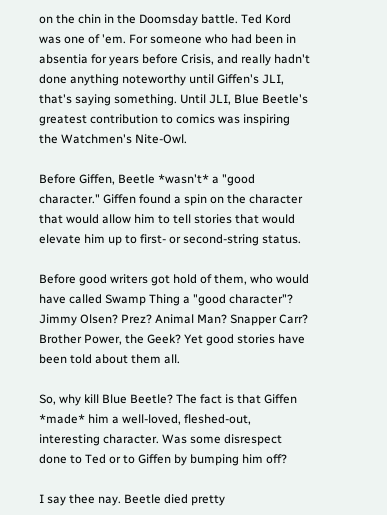on the chin in the Doomsday battle. Ted Kord was one of 'em. For someone who had been in absentia for years before Crisis, and really hadn't done anything noteworthy until Giffen's JLI, that's saying something. Until JLI, Blue Beetle's greatest contribution to comics was inspiring the Watchmen's Nite-Owl.

Before Giffen, Beetle *wasn't* a "good character." Giffen found a spin on the character that would allow him to tell stories that would elevate him up to first- or second-string status.

Before good writers got hold of them, who would have called Swamp Thing a "good character"? Jimmy Olsen? Prez? Animal Man? Snapper Carr? Brother Power, the Geek? Yet good stories have been told about them all.

So, why kill Blue Beetle? The fact is that Giffen *made* him a well-loved, fleshed-out, interesting character. Was some disrespect done to Ted or to Giffen by bumping him off?

I say thee nay. Beetle died pretty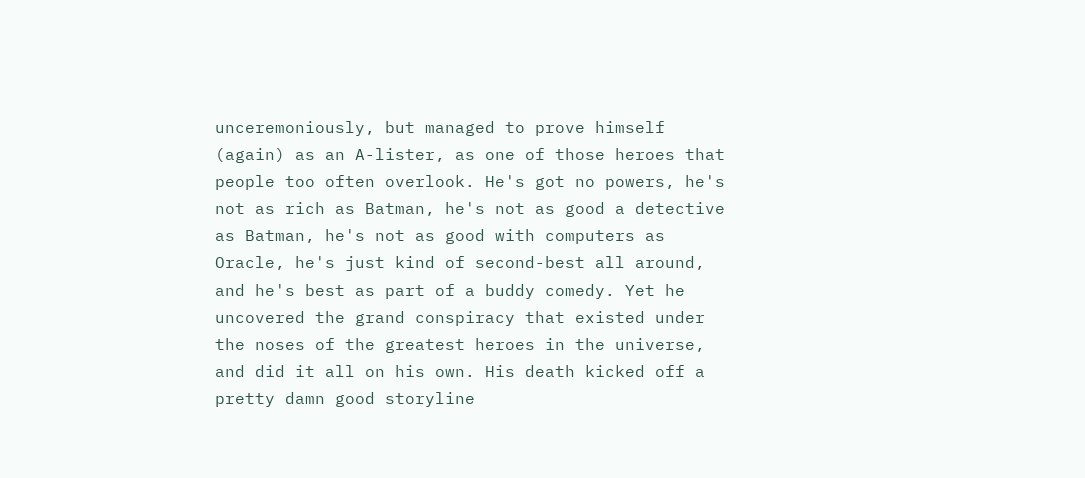unceremoniously, but managed to prove himself (again) as an A-lister, as one of those heroes that people too often overlook. He's got no powers, he's not as rich as Batman, he's not as good a detective as Batman, he's not as good with computers as Oracle, he's just kind of second-best all around, and he's best as part of a buddy comedy. Yet he uncovered the grand conspiracy that existed under the noses of the greatest heroes in the universe, and did it all on his own. His death kicked off a pretty damn good storyline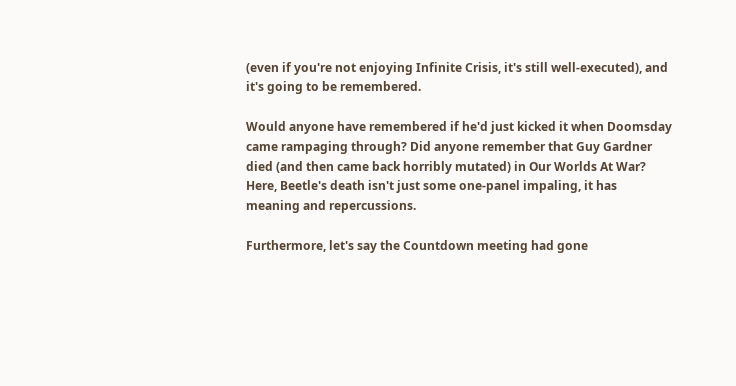(even if you're not enjoying Infinite Crisis, it's still well-executed), and it's going to be remembered.

Would anyone have remembered if he'd just kicked it when Doomsday came rampaging through? Did anyone remember that Guy Gardner died (and then came back horribly mutated) in Our Worlds At War? Here, Beetle's death isn't just some one-panel impaling, it has meaning and repercussions.

Furthermore, let's say the Countdown meeting had gone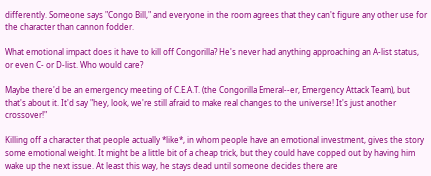differently. Someone says "Congo Bill," and everyone in the room agrees that they can't figure any other use for the character than cannon fodder.

What emotional impact does it have to kill off Congorilla? He's never had anything approaching an A-list status, or even C- or D-list. Who would care?

Maybe there'd be an emergency meeting of C.E.A.T. (the Congorilla Emeral--er, Emergency Attack Team), but that's about it. It'd say "hey, look, we're still afraid to make real changes to the universe! It's just another crossover!"

Killing off a character that people actually *like*, in whom people have an emotional investment, gives the story some emotional weight. It might be a little bit of a cheap trick, but they could have copped out by having him wake up the next issue. At least this way, he stays dead until someone decides there are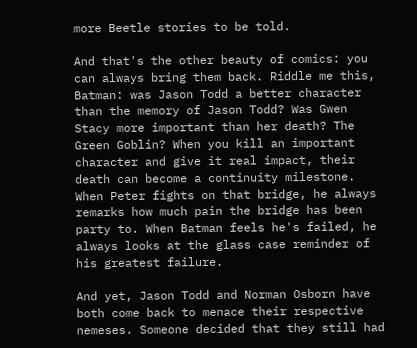more Beetle stories to be told.

And that's the other beauty of comics: you can always bring them back. Riddle me this, Batman: was Jason Todd a better character than the memory of Jason Todd? Was Gwen Stacy more important than her death? The Green Goblin? When you kill an important character and give it real impact, their death can become a continuity milestone. When Peter fights on that bridge, he always remarks how much pain the bridge has been party to. When Batman feels he's failed, he always looks at the glass case reminder of his greatest failure.

And yet, Jason Todd and Norman Osborn have both come back to menace their respective nemeses. Someone decided that they still had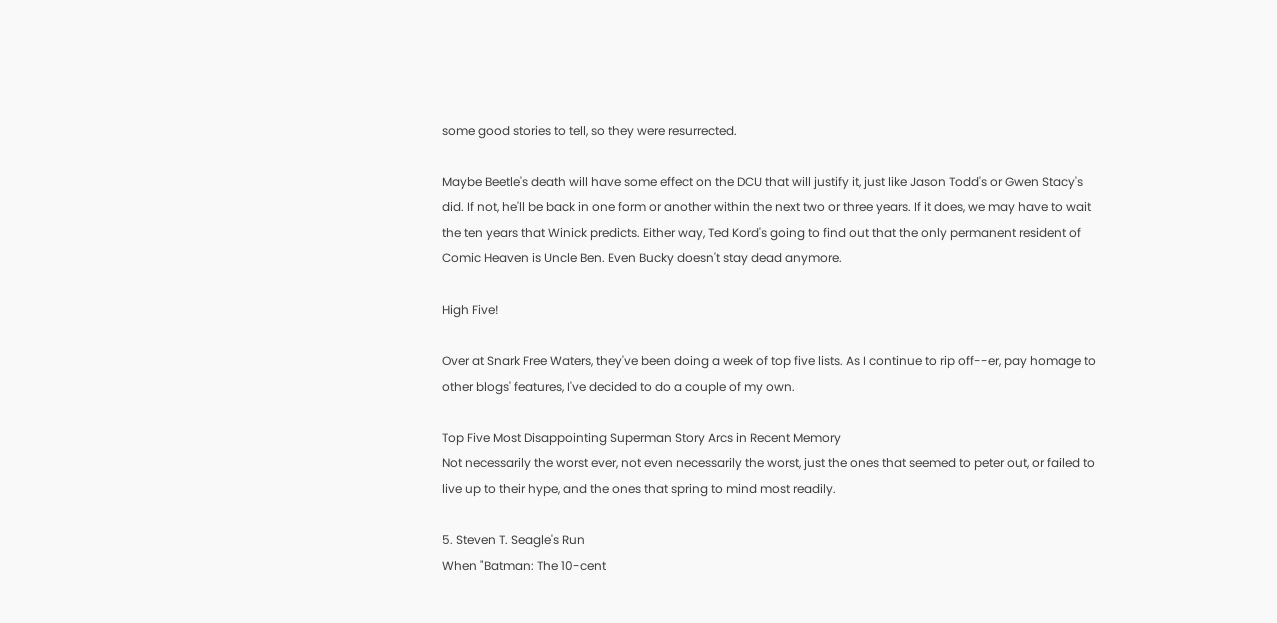some good stories to tell, so they were resurrected.

Maybe Beetle's death will have some effect on the DCU that will justify it, just like Jason Todd's or Gwen Stacy's did. If not, he'll be back in one form or another within the next two or three years. If it does, we may have to wait the ten years that Winick predicts. Either way, Ted Kord's going to find out that the only permanent resident of Comic Heaven is Uncle Ben. Even Bucky doesn't stay dead anymore.

High Five!

Over at Snark Free Waters, they've been doing a week of top five lists. As I continue to rip off--er, pay homage to other blogs' features, I've decided to do a couple of my own.

Top Five Most Disappointing Superman Story Arcs in Recent Memory
Not necessarily the worst ever, not even necessarily the worst, just the ones that seemed to peter out, or failed to live up to their hype, and the ones that spring to mind most readily.

5. Steven T. Seagle's Run
When "Batman: The 10-cent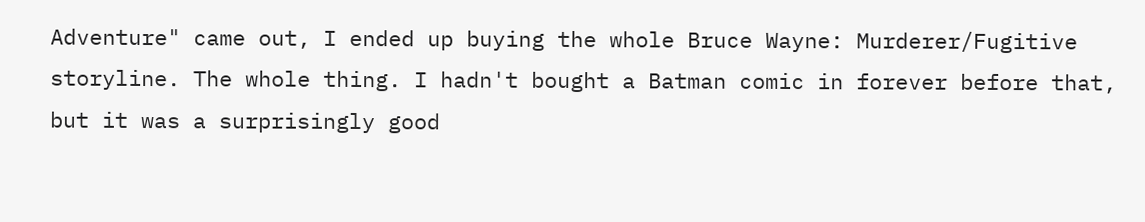Adventure" came out, I ended up buying the whole Bruce Wayne: Murderer/Fugitive storyline. The whole thing. I hadn't bought a Batman comic in forever before that, but it was a surprisingly good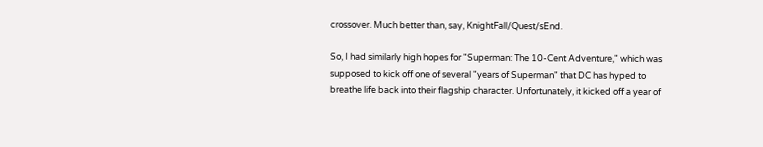crossover. Much better than, say, KnightFall/Quest/sEnd.

So, I had similarly high hopes for "Superman: The 10-Cent Adventure," which was supposed to kick off one of several "years of Superman" that DC has hyped to breathe life back into their flagship character. Unfortunately, it kicked off a year of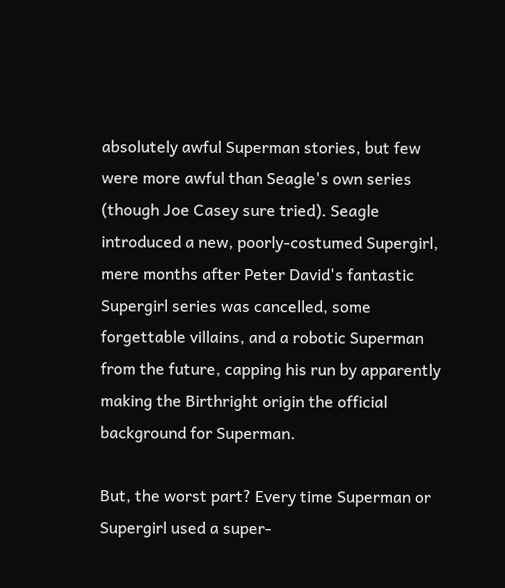absolutely awful Superman stories, but few were more awful than Seagle's own series (though Joe Casey sure tried). Seagle introduced a new, poorly-costumed Supergirl, mere months after Peter David's fantastic Supergirl series was cancelled, some forgettable villains, and a robotic Superman from the future, capping his run by apparently making the Birthright origin the official background for Superman.

But, the worst part? Every time Superman or Supergirl used a super-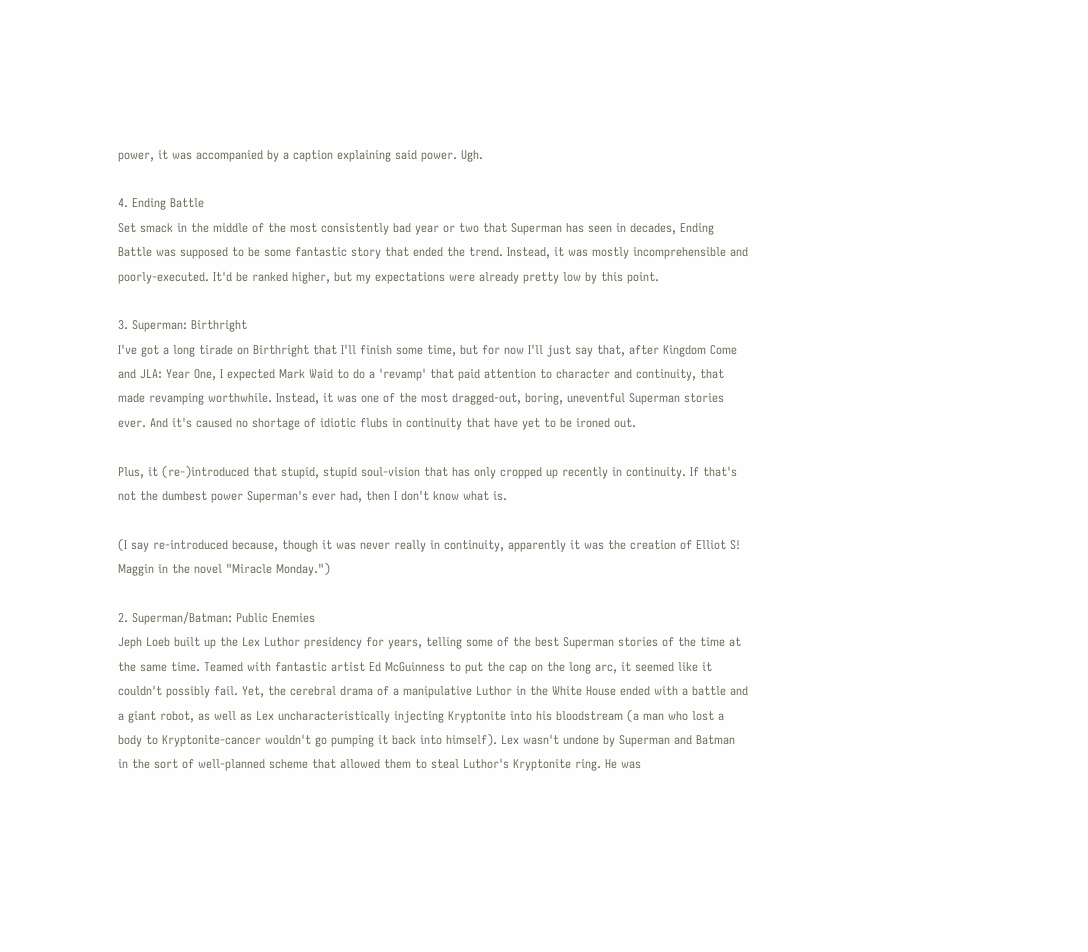power, it was accompanied by a caption explaining said power. Ugh.

4. Ending Battle
Set smack in the middle of the most consistently bad year or two that Superman has seen in decades, Ending Battle was supposed to be some fantastic story that ended the trend. Instead, it was mostly incomprehensible and poorly-executed. It'd be ranked higher, but my expectations were already pretty low by this point.

3. Superman: Birthright
I've got a long tirade on Birthright that I'll finish some time, but for now I'll just say that, after Kingdom Come and JLA: Year One, I expected Mark Waid to do a 'revamp' that paid attention to character and continuity, that made revamping worthwhile. Instead, it was one of the most dragged-out, boring, uneventful Superman stories ever. And it's caused no shortage of idiotic flubs in continuity that have yet to be ironed out.

Plus, it (re-)introduced that stupid, stupid soul-vision that has only cropped up recently in continuity. If that's not the dumbest power Superman's ever had, then I don't know what is.

(I say re-introduced because, though it was never really in continuity, apparently it was the creation of Elliot S! Maggin in the novel "Miracle Monday.")

2. Superman/Batman: Public Enemies
Jeph Loeb built up the Lex Luthor presidency for years, telling some of the best Superman stories of the time at the same time. Teamed with fantastic artist Ed McGuinness to put the cap on the long arc, it seemed like it couldn't possibly fail. Yet, the cerebral drama of a manipulative Luthor in the White House ended with a battle and a giant robot, as well as Lex uncharacteristically injecting Kryptonite into his bloodstream (a man who lost a body to Kryptonite-cancer wouldn't go pumping it back into himself). Lex wasn't undone by Superman and Batman in the sort of well-planned scheme that allowed them to steal Luthor's Kryptonite ring. He was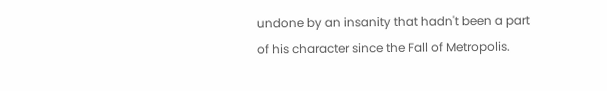undone by an insanity that hadn't been a part of his character since the Fall of Metropolis.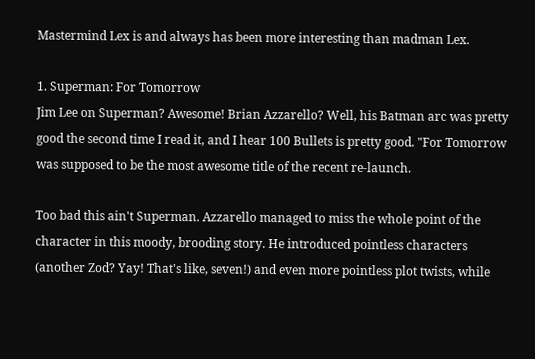Mastermind Lex is and always has been more interesting than madman Lex.

1. Superman: For Tomorrow
Jim Lee on Superman? Awesome! Brian Azzarello? Well, his Batman arc was pretty good the second time I read it, and I hear 100 Bullets is pretty good. "For Tomorrow was supposed to be the most awesome title of the recent re-launch.

Too bad this ain't Superman. Azzarello managed to miss the whole point of the character in this moody, brooding story. He introduced pointless characters (another Zod? Yay! That's like, seven!) and even more pointless plot twists, while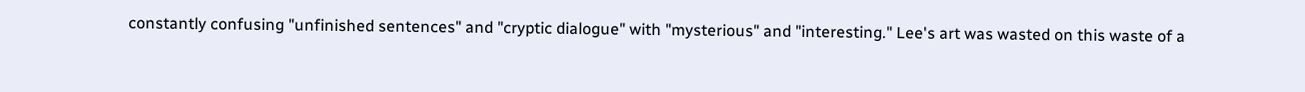constantly confusing "unfinished sentences" and "cryptic dialogue" with "mysterious" and "interesting." Lee's art was wasted on this waste of a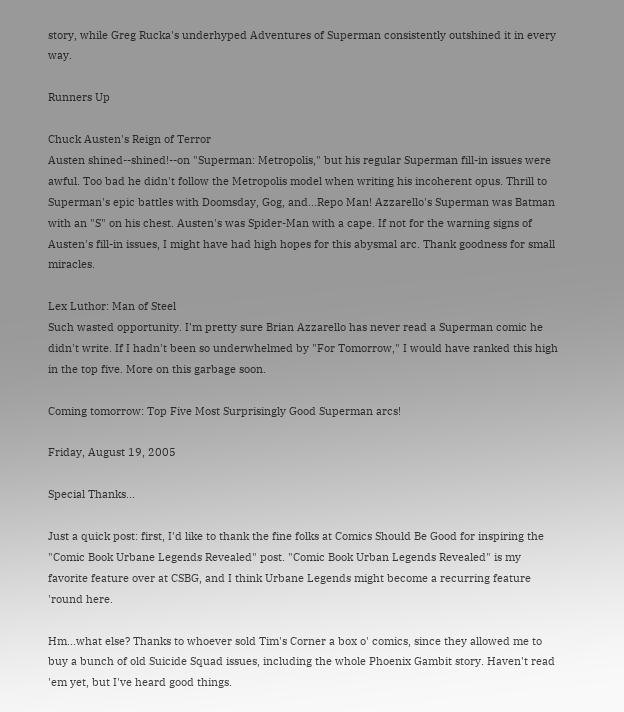story, while Greg Rucka's underhyped Adventures of Superman consistently outshined it in every way.

Runners Up

Chuck Austen's Reign of Terror
Austen shined--shined!--on "Superman: Metropolis," but his regular Superman fill-in issues were awful. Too bad he didn't follow the Metropolis model when writing his incoherent opus. Thrill to Superman's epic battles with Doomsday, Gog, and...Repo Man! Azzarello's Superman was Batman with an "S" on his chest. Austen's was Spider-Man with a cape. If not for the warning signs of Austen's fill-in issues, I might have had high hopes for this abysmal arc. Thank goodness for small miracles.

Lex Luthor: Man of Steel
Such wasted opportunity. I'm pretty sure Brian Azzarello has never read a Superman comic he didn't write. If I hadn't been so underwhelmed by "For Tomorrow," I would have ranked this high in the top five. More on this garbage soon.

Coming tomorrow: Top Five Most Surprisingly Good Superman arcs!

Friday, August 19, 2005

Special Thanks...

Just a quick post: first, I'd like to thank the fine folks at Comics Should Be Good for inspiring the "Comic Book Urbane Legends Revealed" post. "Comic Book Urban Legends Revealed" is my favorite feature over at CSBG, and I think Urbane Legends might become a recurring feature 'round here.

Hm...what else? Thanks to whoever sold Tim's Corner a box o' comics, since they allowed me to buy a bunch of old Suicide Squad issues, including the whole Phoenix Gambit story. Haven't read 'em yet, but I've heard good things.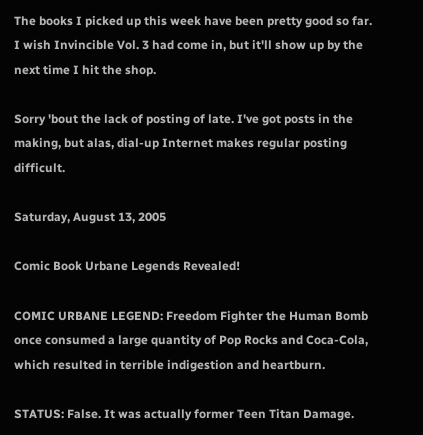The books I picked up this week have been pretty good so far. I wish Invincible Vol. 3 had come in, but it'll show up by the next time I hit the shop.

Sorry 'bout the lack of posting of late. I've got posts in the making, but alas, dial-up Internet makes regular posting difficult.

Saturday, August 13, 2005

Comic Book Urbane Legends Revealed!

COMIC URBANE LEGEND: Freedom Fighter the Human Bomb once consumed a large quantity of Pop Rocks and Coca-Cola, which resulted in terrible indigestion and heartburn.

STATUS: False. It was actually former Teen Titan Damage.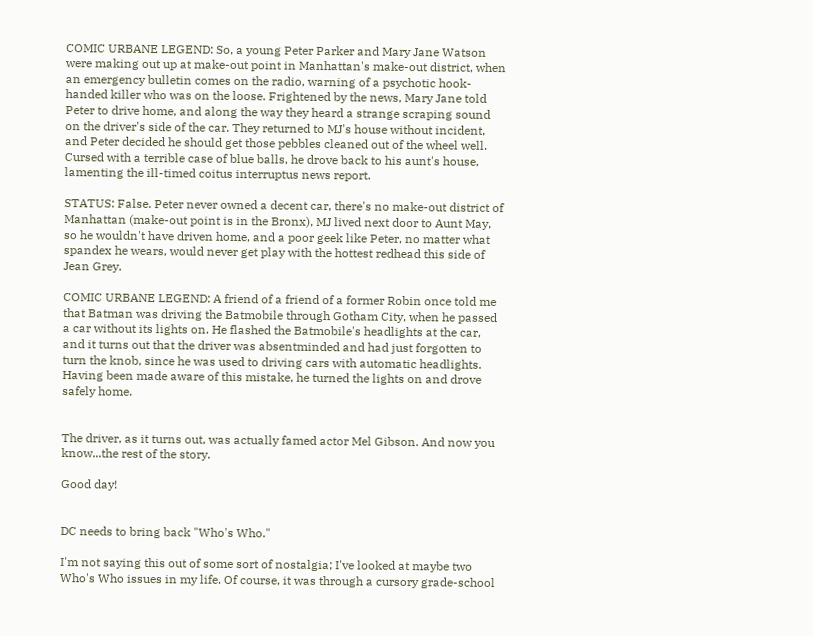COMIC URBANE LEGEND: So, a young Peter Parker and Mary Jane Watson were making out up at make-out point in Manhattan's make-out district, when an emergency bulletin comes on the radio, warning of a psychotic hook-handed killer who was on the loose. Frightened by the news, Mary Jane told Peter to drive home, and along the way they heard a strange scraping sound on the driver's side of the car. They returned to MJ's house without incident, and Peter decided he should get those pebbles cleaned out of the wheel well. Cursed with a terrible case of blue balls, he drove back to his aunt's house, lamenting the ill-timed coitus interruptus news report.

STATUS: False. Peter never owned a decent car, there's no make-out district of Manhattan (make-out point is in the Bronx), MJ lived next door to Aunt May, so he wouldn't have driven home, and a poor geek like Peter, no matter what spandex he wears, would never get play with the hottest redhead this side of Jean Grey.

COMIC URBANE LEGEND: A friend of a friend of a former Robin once told me that Batman was driving the Batmobile through Gotham City, when he passed a car without its lights on. He flashed the Batmobile's headlights at the car, and it turns out that the driver was absentminded and had just forgotten to turn the knob, since he was used to driving cars with automatic headlights. Having been made aware of this mistake, he turned the lights on and drove safely home.


The driver, as it turns out, was actually famed actor Mel Gibson. And now you know...the rest of the story.

Good day!


DC needs to bring back "Who's Who."

I'm not saying this out of some sort of nostalgia; I've looked at maybe two Who's Who issues in my life. Of course, it was through a cursory grade-school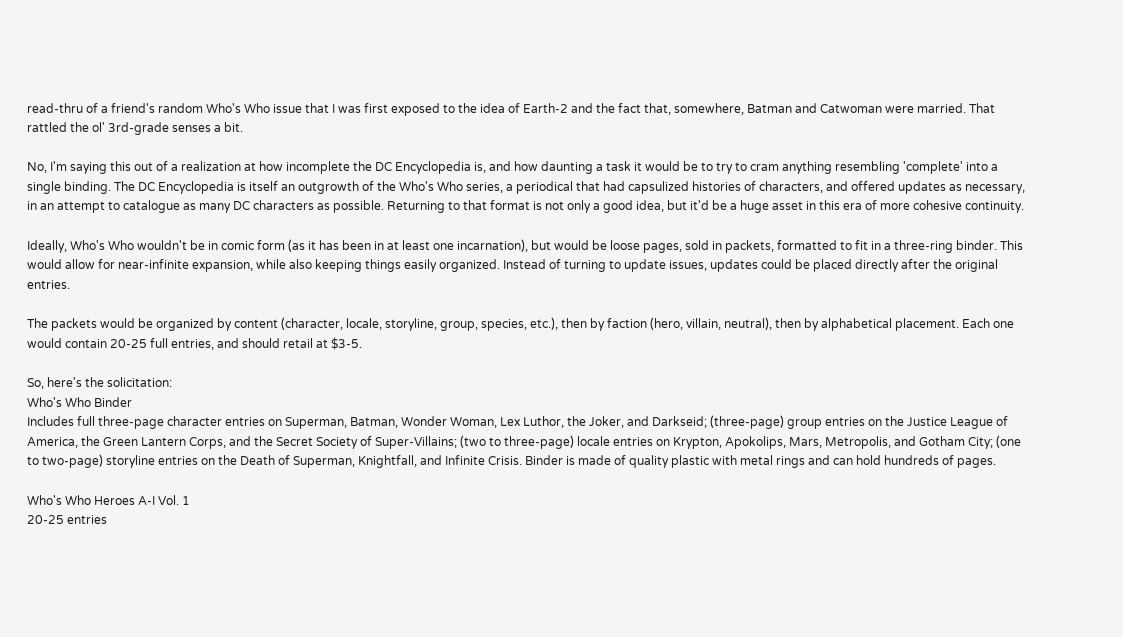read-thru of a friend's random Who's Who issue that I was first exposed to the idea of Earth-2 and the fact that, somewhere, Batman and Catwoman were married. That rattled the ol' 3rd-grade senses a bit.

No, I'm saying this out of a realization at how incomplete the DC Encyclopedia is, and how daunting a task it would be to try to cram anything resembling 'complete' into a single binding. The DC Encyclopedia is itself an outgrowth of the Who's Who series, a periodical that had capsulized histories of characters, and offered updates as necessary, in an attempt to catalogue as many DC characters as possible. Returning to that format is not only a good idea, but it'd be a huge asset in this era of more cohesive continuity.

Ideally, Who's Who wouldn't be in comic form (as it has been in at least one incarnation), but would be loose pages, sold in packets, formatted to fit in a three-ring binder. This would allow for near-infinite expansion, while also keeping things easily organized. Instead of turning to update issues, updates could be placed directly after the original entries.

The packets would be organized by content (character, locale, storyline, group, species, etc.), then by faction (hero, villain, neutral), then by alphabetical placement. Each one would contain 20-25 full entries, and should retail at $3-5.

So, here's the solicitation:
Who's Who Binder
Includes full three-page character entries on Superman, Batman, Wonder Woman, Lex Luthor, the Joker, and Darkseid; (three-page) group entries on the Justice League of America, the Green Lantern Corps, and the Secret Society of Super-Villains; (two to three-page) locale entries on Krypton, Apokolips, Mars, Metropolis, and Gotham City; (one to two-page) storyline entries on the Death of Superman, Knightfall, and Infinite Crisis. Binder is made of quality plastic with metal rings and can hold hundreds of pages.

Who's Who Heroes A-I Vol. 1
20-25 entries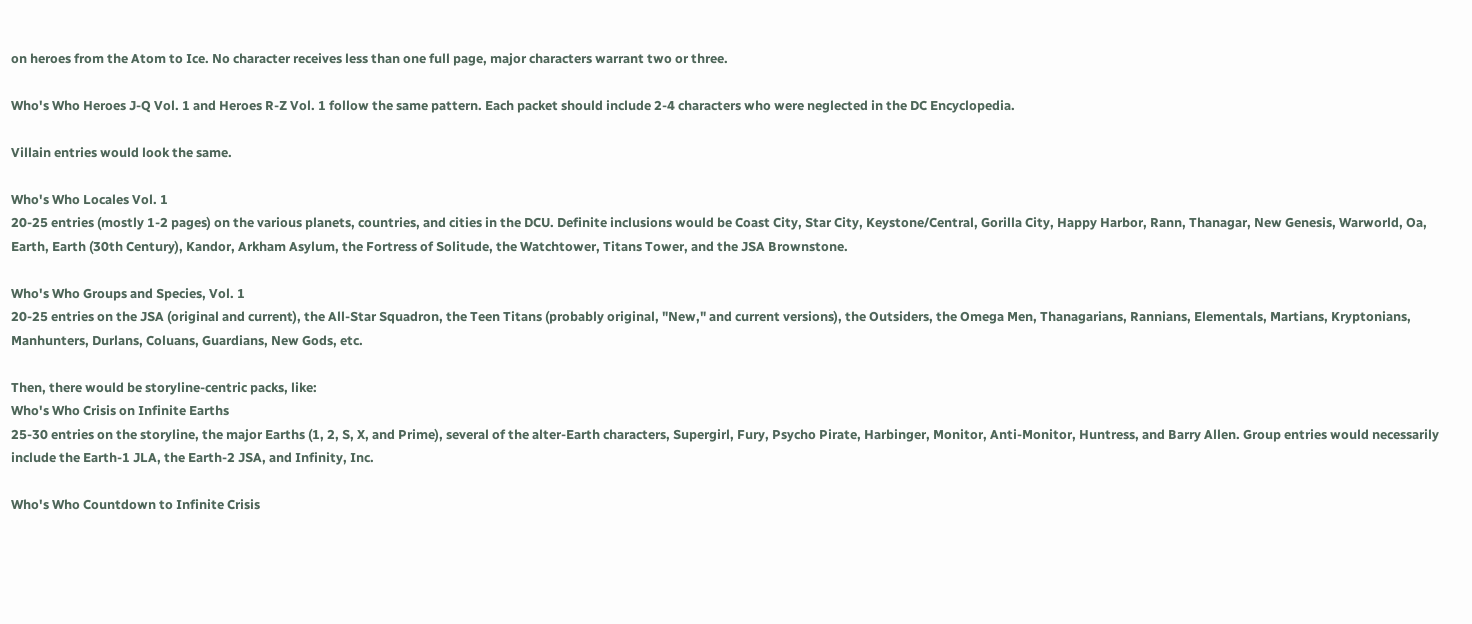on heroes from the Atom to Ice. No character receives less than one full page, major characters warrant two or three.

Who's Who Heroes J-Q Vol. 1 and Heroes R-Z Vol. 1 follow the same pattern. Each packet should include 2-4 characters who were neglected in the DC Encyclopedia.

Villain entries would look the same.

Who's Who Locales Vol. 1
20-25 entries (mostly 1-2 pages) on the various planets, countries, and cities in the DCU. Definite inclusions would be Coast City, Star City, Keystone/Central, Gorilla City, Happy Harbor, Rann, Thanagar, New Genesis, Warworld, Oa, Earth, Earth (30th Century), Kandor, Arkham Asylum, the Fortress of Solitude, the Watchtower, Titans Tower, and the JSA Brownstone.

Who's Who Groups and Species, Vol. 1
20-25 entries on the JSA (original and current), the All-Star Squadron, the Teen Titans (probably original, "New," and current versions), the Outsiders, the Omega Men, Thanagarians, Rannians, Elementals, Martians, Kryptonians, Manhunters, Durlans, Coluans, Guardians, New Gods, etc.

Then, there would be storyline-centric packs, like:
Who's Who Crisis on Infinite Earths
25-30 entries on the storyline, the major Earths (1, 2, S, X, and Prime), several of the alter-Earth characters, Supergirl, Fury, Psycho Pirate, Harbinger, Monitor, Anti-Monitor, Huntress, and Barry Allen. Group entries would necessarily include the Earth-1 JLA, the Earth-2 JSA, and Infinity, Inc.

Who's Who Countdown to Infinite Crisis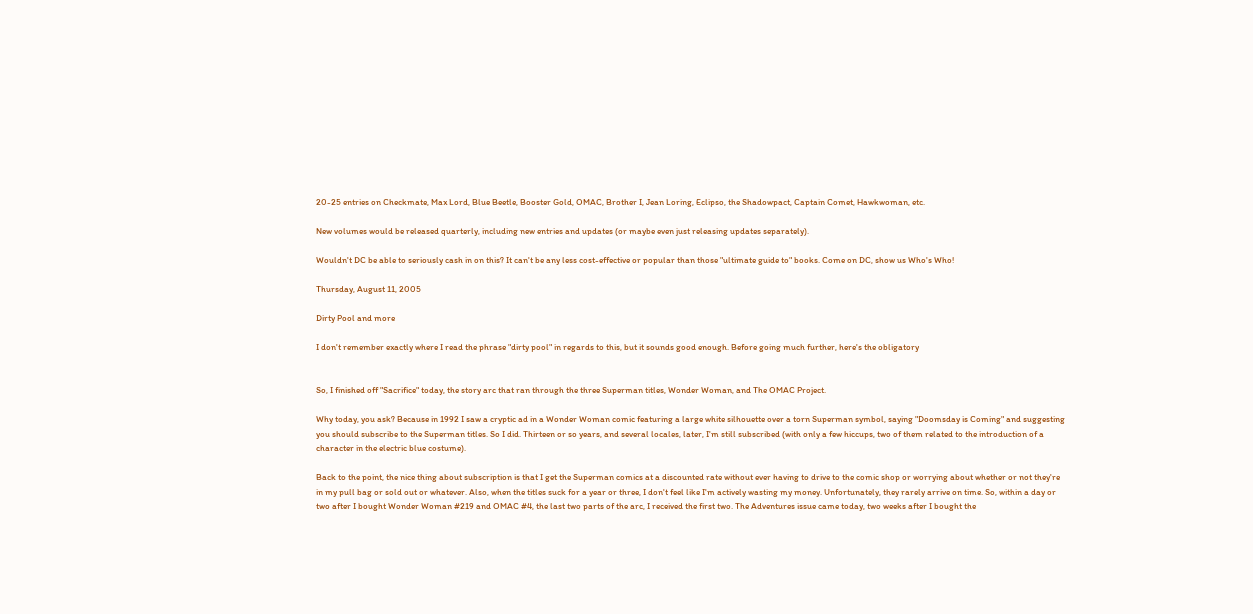20-25 entries on Checkmate, Max Lord, Blue Beetle, Booster Gold, OMAC, Brother I, Jean Loring, Eclipso, the Shadowpact, Captain Comet, Hawkwoman, etc.

New volumes would be released quarterly, including new entries and updates (or maybe even just releasing updates separately).

Wouldn't DC be able to seriously cash in on this? It can't be any less cost-effective or popular than those "ultimate guide to" books. Come on DC, show us Who's Who!

Thursday, August 11, 2005

Dirty Pool and more

I don't remember exactly where I read the phrase "dirty pool" in regards to this, but it sounds good enough. Before going much further, here's the obligatory


So, I finished off "Sacrifice" today, the story arc that ran through the three Superman titles, Wonder Woman, and The OMAC Project.

Why today, you ask? Because in 1992 I saw a cryptic ad in a Wonder Woman comic featuring a large white silhouette over a torn Superman symbol, saying "Doomsday is Coming" and suggesting you should subscribe to the Superman titles. So I did. Thirteen or so years, and several locales, later, I'm still subscribed (with only a few hiccups, two of them related to the introduction of a character in the electric blue costume).

Back to the point, the nice thing about subscription is that I get the Superman comics at a discounted rate without ever having to drive to the comic shop or worrying about whether or not they're in my pull bag or sold out or whatever. Also, when the titles suck for a year or three, I don't feel like I'm actively wasting my money. Unfortunately, they rarely arrive on time. So, within a day or two after I bought Wonder Woman #219 and OMAC #4, the last two parts of the arc, I received the first two. The Adventures issue came today, two weeks after I bought the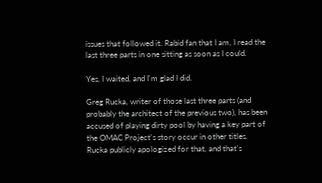issues that followed it. Rabid fan that I am, I read the last three parts in one sitting as soon as I could.

Yes, I waited, and I'm glad I did.

Greg Rucka, writer of those last three parts (and probably the architect of the previous two), has been accused of playing dirty pool by having a key part of the OMAC Project's story occur in other titles. Rucka publicly apologized for that, and that's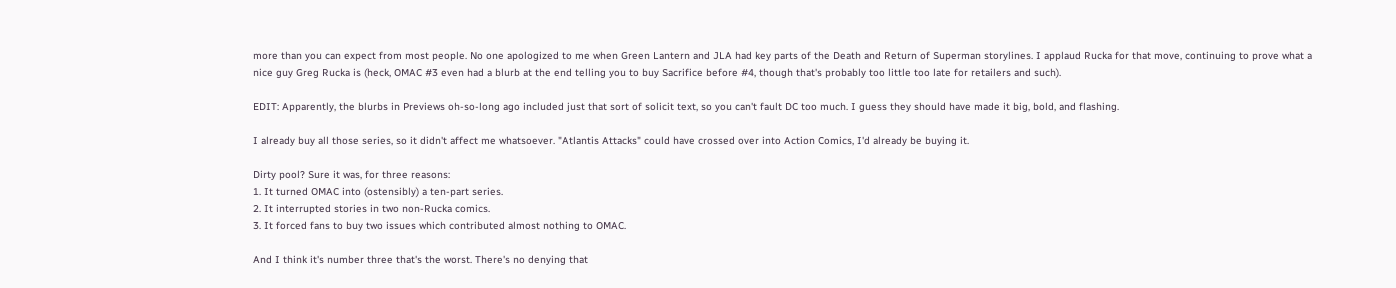more than you can expect from most people. No one apologized to me when Green Lantern and JLA had key parts of the Death and Return of Superman storylines. I applaud Rucka for that move, continuing to prove what a nice guy Greg Rucka is (heck, OMAC #3 even had a blurb at the end telling you to buy Sacrifice before #4, though that's probably too little too late for retailers and such).

EDIT: Apparently, the blurbs in Previews oh-so-long ago included just that sort of solicit text, so you can't fault DC too much. I guess they should have made it big, bold, and flashing.

I already buy all those series, so it didn't affect me whatsoever. "Atlantis Attacks" could have crossed over into Action Comics, I'd already be buying it.

Dirty pool? Sure it was, for three reasons:
1. It turned OMAC into (ostensibly) a ten-part series.
2. It interrupted stories in two non-Rucka comics.
3. It forced fans to buy two issues which contributed almost nothing to OMAC.

And I think it's number three that's the worst. There's no denying that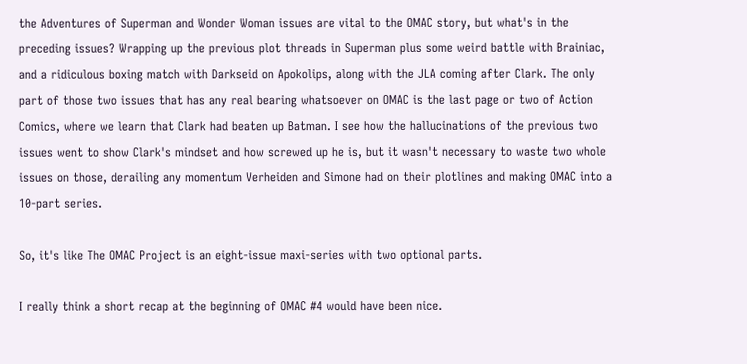the Adventures of Superman and Wonder Woman issues are vital to the OMAC story, but what's in the preceding issues? Wrapping up the previous plot threads in Superman plus some weird battle with Brainiac, and a ridiculous boxing match with Darkseid on Apokolips, along with the JLA coming after Clark. The only part of those two issues that has any real bearing whatsoever on OMAC is the last page or two of Action Comics, where we learn that Clark had beaten up Batman. I see how the hallucinations of the previous two issues went to show Clark's mindset and how screwed up he is, but it wasn't necessary to waste two whole issues on those, derailing any momentum Verheiden and Simone had on their plotlines and making OMAC into a 10-part series.

So, it's like The OMAC Project is an eight-issue maxi-series with two optional parts.

I really think a short recap at the beginning of OMAC #4 would have been nice.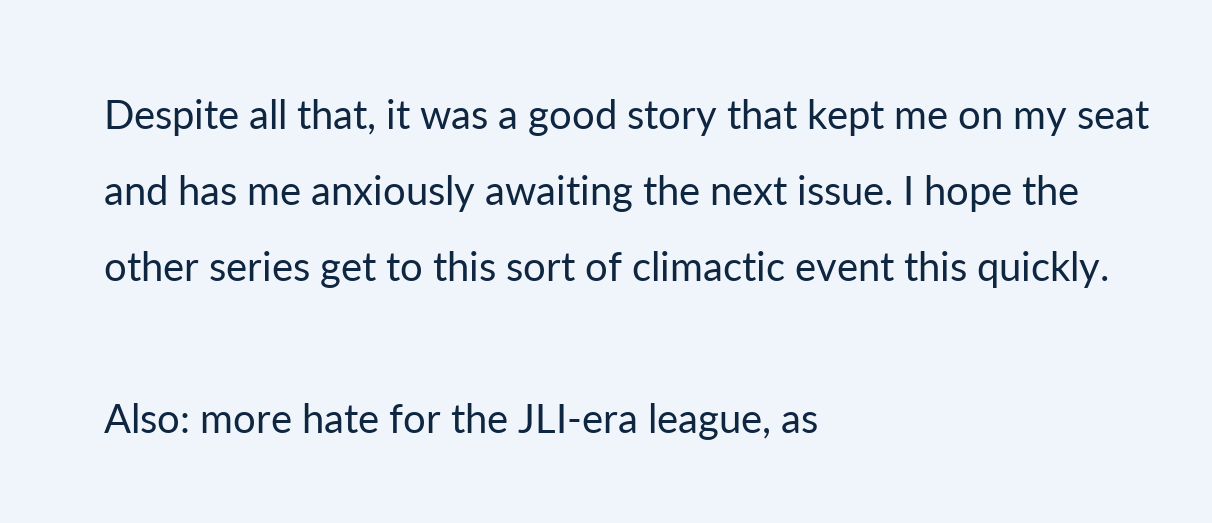Despite all that, it was a good story that kept me on my seat and has me anxiously awaiting the next issue. I hope the other series get to this sort of climactic event this quickly.

Also: more hate for the JLI-era league, as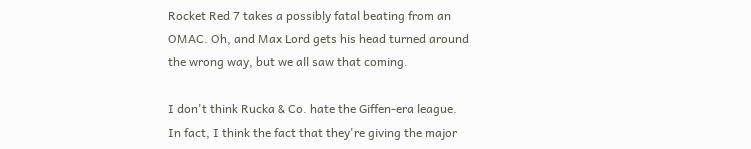Rocket Red 7 takes a possibly fatal beating from an OMAC. Oh, and Max Lord gets his head turned around the wrong way, but we all saw that coming.

I don't think Rucka & Co. hate the Giffen-era league. In fact, I think the fact that they're giving the major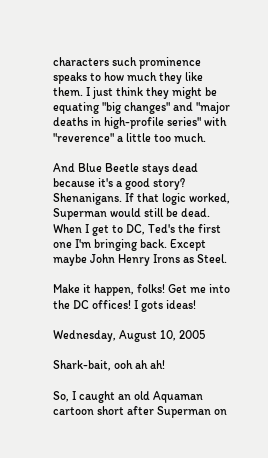characters such prominence speaks to how much they like them. I just think they might be equating "big changes" and "major deaths in high-profile series" with "reverence" a little too much.

And Blue Beetle stays dead because it's a good story? Shenanigans. If that logic worked, Superman would still be dead. When I get to DC, Ted's the first one I'm bringing back. Except maybe John Henry Irons as Steel.

Make it happen, folks! Get me into the DC offices! I gots ideas!

Wednesday, August 10, 2005

Shark-bait, ooh ah ah!

So, I caught an old Aquaman cartoon short after Superman on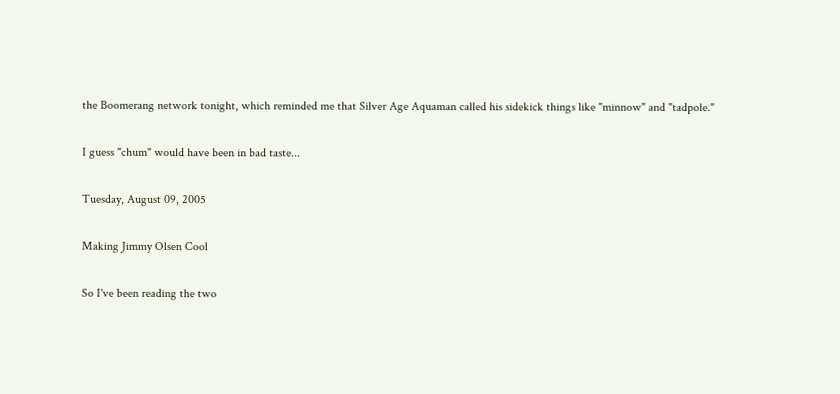the Boomerang network tonight, which reminded me that Silver Age Aquaman called his sidekick things like "minnow" and "tadpole."

I guess "chum" would have been in bad taste...

Tuesday, August 09, 2005

Making Jimmy Olsen Cool

So I've been reading the two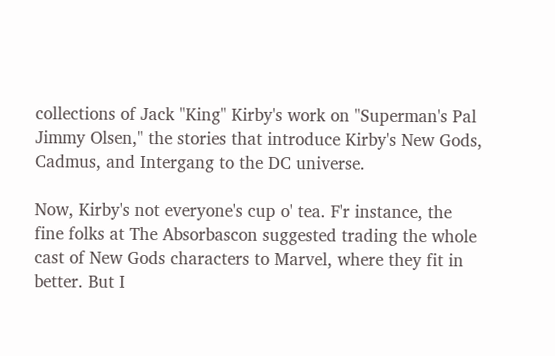collections of Jack "King" Kirby's work on "Superman's Pal Jimmy Olsen," the stories that introduce Kirby's New Gods, Cadmus, and Intergang to the DC universe.

Now, Kirby's not everyone's cup o' tea. F'r instance, the fine folks at The Absorbascon suggested trading the whole cast of New Gods characters to Marvel, where they fit in better. But I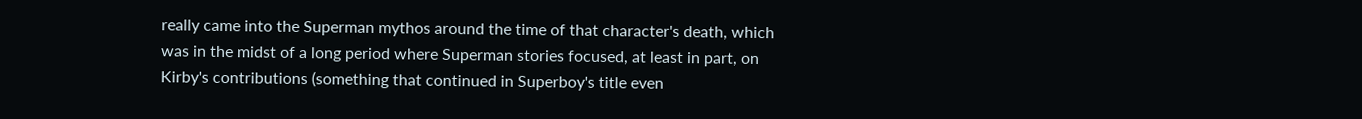really came into the Superman mythos around the time of that character's death, which was in the midst of a long period where Superman stories focused, at least in part, on Kirby's contributions (something that continued in Superboy's title even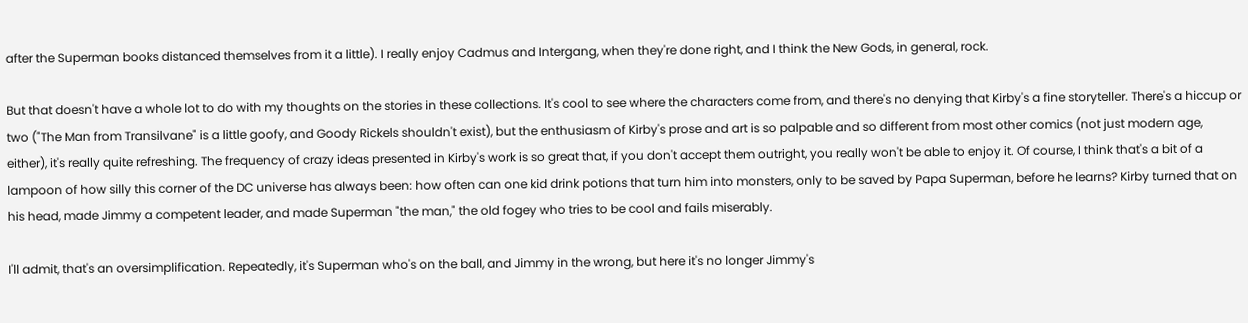after the Superman books distanced themselves from it a little). I really enjoy Cadmus and Intergang, when they're done right, and I think the New Gods, in general, rock.

But that doesn't have a whole lot to do with my thoughts on the stories in these collections. It's cool to see where the characters come from, and there's no denying that Kirby's a fine storyteller. There's a hiccup or two ("The Man from Transilvane" is a little goofy, and Goody Rickels shouldn't exist), but the enthusiasm of Kirby's prose and art is so palpable and so different from most other comics (not just modern age, either), it's really quite refreshing. The frequency of crazy ideas presented in Kirby's work is so great that, if you don't accept them outright, you really won't be able to enjoy it. Of course, I think that's a bit of a lampoon of how silly this corner of the DC universe has always been: how often can one kid drink potions that turn him into monsters, only to be saved by Papa Superman, before he learns? Kirby turned that on his head, made Jimmy a competent leader, and made Superman "the man," the old fogey who tries to be cool and fails miserably.

I'll admit, that's an oversimplification. Repeatedly, it's Superman who's on the ball, and Jimmy in the wrong, but here it's no longer Jimmy's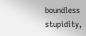boundless stupidity,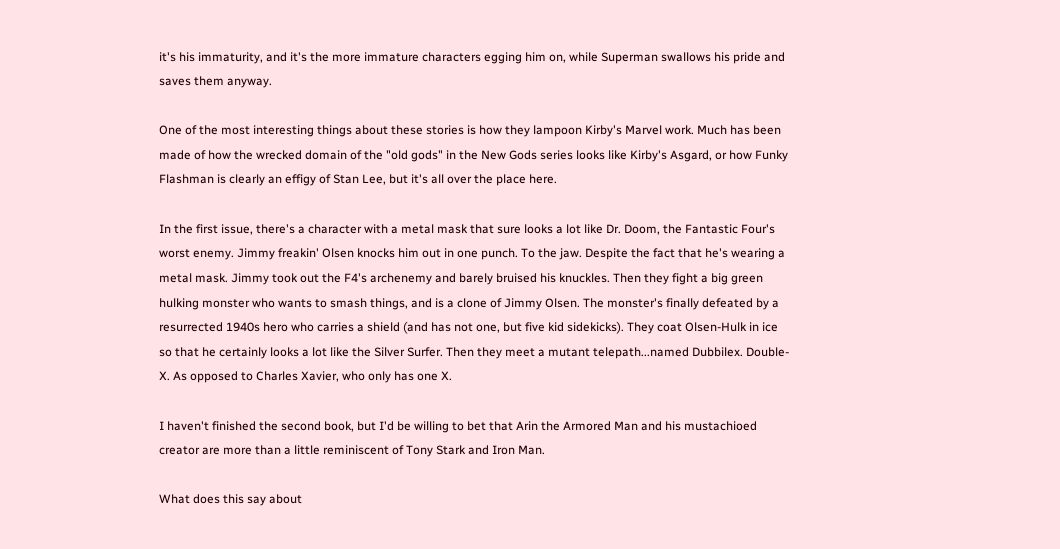it's his immaturity, and it's the more immature characters egging him on, while Superman swallows his pride and saves them anyway.

One of the most interesting things about these stories is how they lampoon Kirby's Marvel work. Much has been made of how the wrecked domain of the "old gods" in the New Gods series looks like Kirby's Asgard, or how Funky Flashman is clearly an effigy of Stan Lee, but it's all over the place here.

In the first issue, there's a character with a metal mask that sure looks a lot like Dr. Doom, the Fantastic Four's worst enemy. Jimmy freakin' Olsen knocks him out in one punch. To the jaw. Despite the fact that he's wearing a metal mask. Jimmy took out the F4's archenemy and barely bruised his knuckles. Then they fight a big green hulking monster who wants to smash things, and is a clone of Jimmy Olsen. The monster's finally defeated by a resurrected 1940s hero who carries a shield (and has not one, but five kid sidekicks). They coat Olsen-Hulk in ice so that he certainly looks a lot like the Silver Surfer. Then they meet a mutant telepath...named Dubbilex. Double-X. As opposed to Charles Xavier, who only has one X.

I haven't finished the second book, but I'd be willing to bet that Arin the Armored Man and his mustachioed creator are more than a little reminiscent of Tony Stark and Iron Man.

What does this say about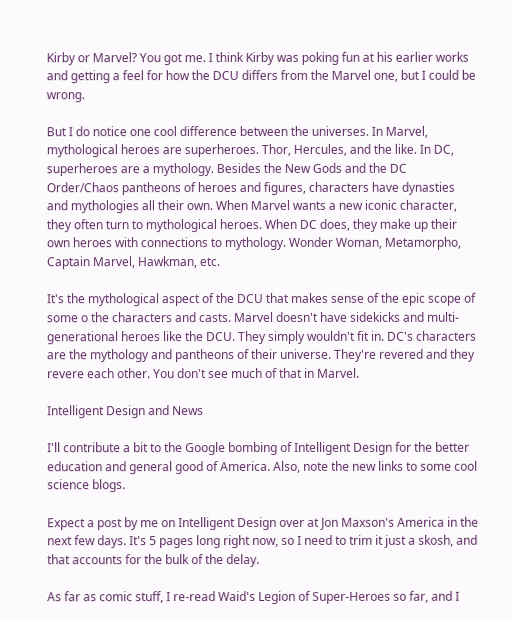Kirby or Marvel? You got me. I think Kirby was poking fun at his earlier works and getting a feel for how the DCU differs from the Marvel one, but I could be wrong.

But I do notice one cool difference between the universes. In Marvel, mythological heroes are superheroes. Thor, Hercules, and the like. In DC, superheroes are a mythology. Besides the New Gods and the DC Order/Chaos pantheons of heroes and figures, characters have dynasties and mythologies all their own. When Marvel wants a new iconic character, they often turn to mythological heroes. When DC does, they make up their own heroes with connections to mythology. Wonder Woman, Metamorpho, Captain Marvel, Hawkman, etc.

It's the mythological aspect of the DCU that makes sense of the epic scope of some o the characters and casts. Marvel doesn't have sidekicks and multi-generational heroes like the DCU. They simply wouldn't fit in. DC's characters are the mythology and pantheons of their universe. They're revered and they revere each other. You don't see much of that in Marvel.

Intelligent Design and News

I'll contribute a bit to the Google bombing of Intelligent Design for the better education and general good of America. Also, note the new links to some cool science blogs.

Expect a post by me on Intelligent Design over at Jon Maxson's America in the next few days. It's 5 pages long right now, so I need to trim it just a skosh, and that accounts for the bulk of the delay.

As far as comic stuff, I re-read Waid's Legion of Super-Heroes so far, and I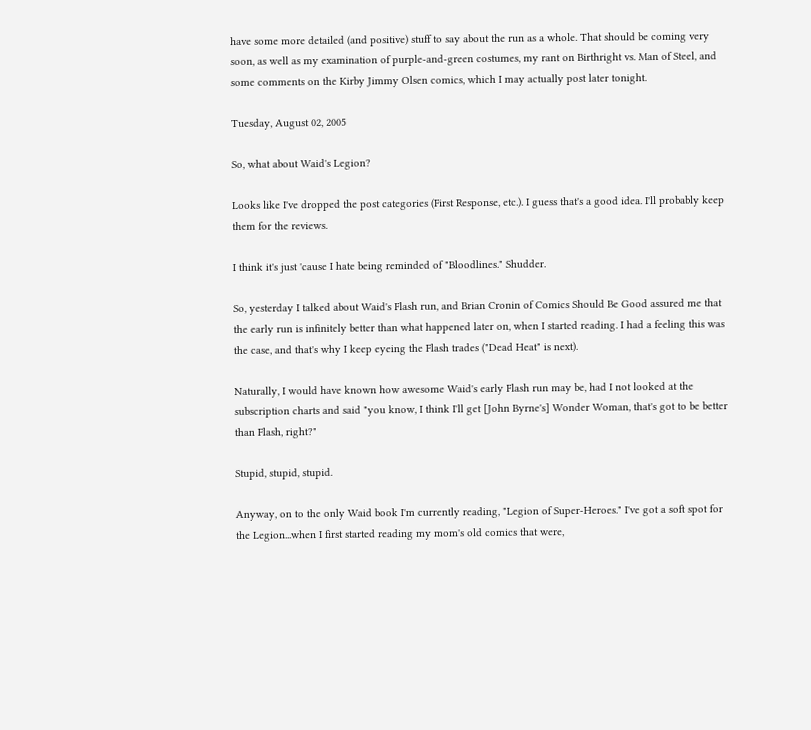have some more detailed (and positive) stuff to say about the run as a whole. That should be coming very soon, as well as my examination of purple-and-green costumes, my rant on Birthright vs. Man of Steel, and some comments on the Kirby Jimmy Olsen comics, which I may actually post later tonight.

Tuesday, August 02, 2005

So, what about Waid's Legion?

Looks like I've dropped the post categories (First Response, etc.). I guess that's a good idea. I'll probably keep them for the reviews.

I think it's just 'cause I hate being reminded of "Bloodlines." Shudder.

So, yesterday I talked about Waid's Flash run, and Brian Cronin of Comics Should Be Good assured me that the early run is infinitely better than what happened later on, when I started reading. I had a feeling this was the case, and that's why I keep eyeing the Flash trades ("Dead Heat" is next).

Naturally, I would have known how awesome Waid's early Flash run may be, had I not looked at the subscription charts and said "you know, I think I'll get [John Byrne's] Wonder Woman, that's got to be better than Flash, right?"

Stupid, stupid, stupid.

Anyway, on to the only Waid book I'm currently reading, "Legion of Super-Heroes." I've got a soft spot for the Legion...when I first started reading my mom's old comics that were,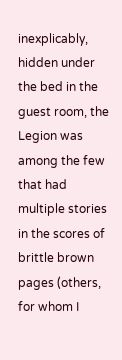inexplicably, hidden under the bed in the guest room, the Legion was among the few that had multiple stories in the scores of brittle brown pages (others, for whom I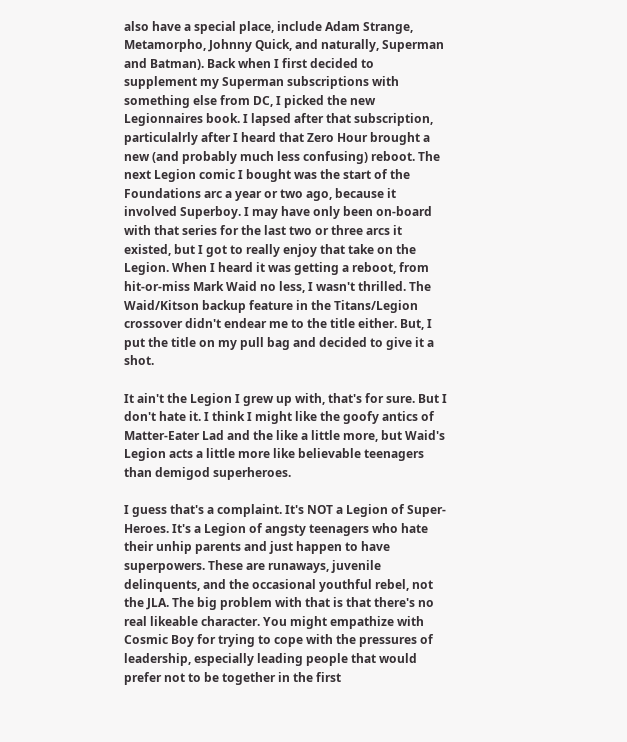also have a special place, include Adam Strange, Metamorpho, Johnny Quick, and naturally, Superman and Batman). Back when I first decided to supplement my Superman subscriptions with something else from DC, I picked the new Legionnaires book. I lapsed after that subscription, particulalrly after I heard that Zero Hour brought a new (and probably much less confusing) reboot. The next Legion comic I bought was the start of the Foundations arc a year or two ago, because it involved Superboy. I may have only been on-board with that series for the last two or three arcs it existed, but I got to really enjoy that take on the Legion. When I heard it was getting a reboot, from hit-or-miss Mark Waid no less, I wasn't thrilled. The Waid/Kitson backup feature in the Titans/Legion crossover didn't endear me to the title either. But, I put the title on my pull bag and decided to give it a shot.

It ain't the Legion I grew up with, that's for sure. But I don't hate it. I think I might like the goofy antics of Matter-Eater Lad and the like a little more, but Waid's Legion acts a little more like believable teenagers than demigod superheroes.

I guess that's a complaint. It's NOT a Legion of Super-Heroes. It's a Legion of angsty teenagers who hate their unhip parents and just happen to have superpowers. These are runaways, juvenile delinquents, and the occasional youthful rebel, not the JLA. The big problem with that is that there's no real likeable character. You might empathize with Cosmic Boy for trying to cope with the pressures of leadership, especially leading people that would prefer not to be together in the first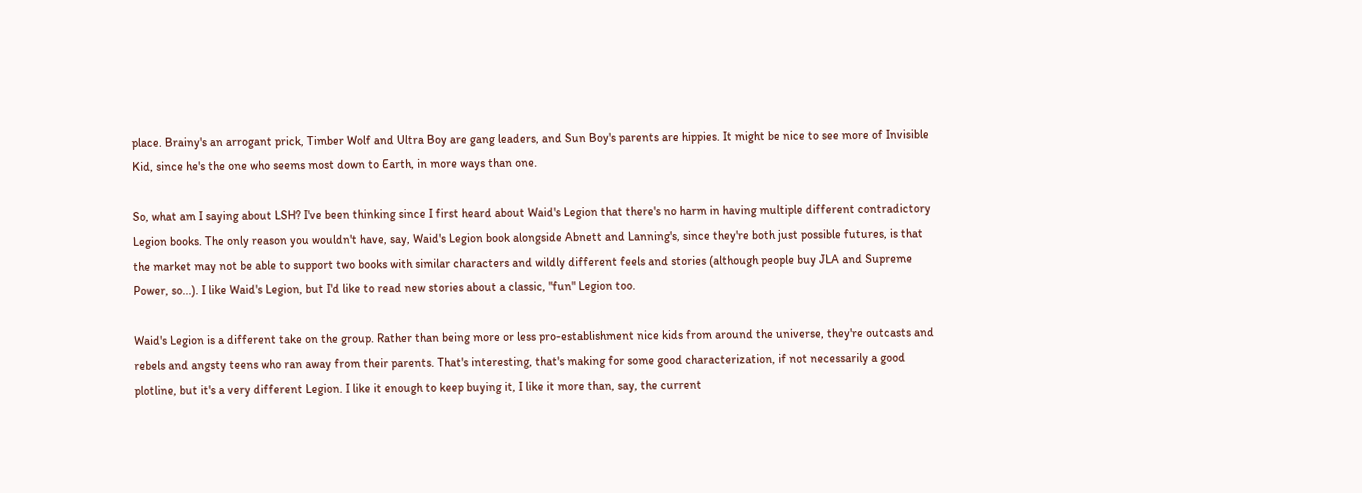place. Brainy's an arrogant prick, Timber Wolf and Ultra Boy are gang leaders, and Sun Boy's parents are hippies. It might be nice to see more of Invisible Kid, since he's the one who seems most down to Earth, in more ways than one.

So, what am I saying about LSH? I've been thinking since I first heard about Waid's Legion that there's no harm in having multiple different contradictory Legion books. The only reason you wouldn't have, say, Waid's Legion book alongside Abnett and Lanning's, since they're both just possible futures, is that the market may not be able to support two books with similar characters and wildly different feels and stories (although people buy JLA and Supreme Power, so...). I like Waid's Legion, but I'd like to read new stories about a classic, "fun" Legion too.

Waid's Legion is a different take on the group. Rather than being more or less pro-establishment nice kids from around the universe, they're outcasts and rebels and angsty teens who ran away from their parents. That's interesting, that's making for some good characterization, if not necessarily a good plotline, but it's a very different Legion. I like it enough to keep buying it, I like it more than, say, the current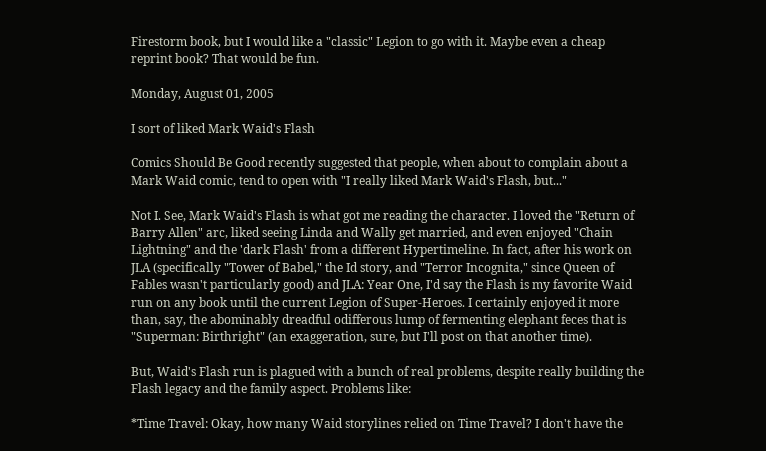Firestorm book, but I would like a "classic" Legion to go with it. Maybe even a cheap reprint book? That would be fun.

Monday, August 01, 2005

I sort of liked Mark Waid's Flash

Comics Should Be Good recently suggested that people, when about to complain about a Mark Waid comic, tend to open with "I really liked Mark Waid's Flash, but..."

Not I. See, Mark Waid's Flash is what got me reading the character. I loved the "Return of Barry Allen" arc, liked seeing Linda and Wally get married, and even enjoyed "Chain Lightning" and the 'dark Flash' from a different Hypertimeline. In fact, after his work on JLA (specifically "Tower of Babel," the Id story, and "Terror Incognita," since Queen of Fables wasn't particularly good) and JLA: Year One, I'd say the Flash is my favorite Waid run on any book until the current Legion of Super-Heroes. I certainly enjoyed it more than, say, the abominably dreadful odifferous lump of fermenting elephant feces that is "Superman: Birthright" (an exaggeration, sure, but I'll post on that another time).

But, Waid's Flash run is plagued with a bunch of real problems, despite really building the Flash legacy and the family aspect. Problems like:

*Time Travel: Okay, how many Waid storylines relied on Time Travel? I don't have the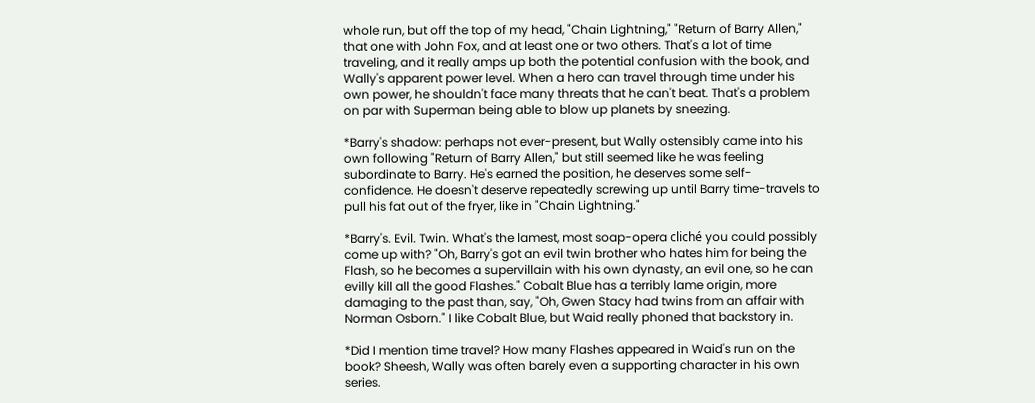whole run, but off the top of my head, "Chain Lightning," "Return of Barry Allen," that one with John Fox, and at least one or two others. That's a lot of time traveling, and it really amps up both the potential confusion with the book, and Wally's apparent power level. When a hero can travel through time under his own power, he shouldn't face many threats that he can't beat. That's a problem on par with Superman being able to blow up planets by sneezing.

*Barry's shadow: perhaps not ever-present, but Wally ostensibly came into his own following "Return of Barry Allen," but still seemed like he was feeling subordinate to Barry. He's earned the position, he deserves some self-confidence. He doesn't deserve repeatedly screwing up until Barry time-travels to pull his fat out of the fryer, like in "Chain Lightning."

*Barry's. Evil. Twin. What's the lamest, most soap-opera cliché you could possibly come up with? "Oh, Barry's got an evil twin brother who hates him for being the Flash, so he becomes a supervillain with his own dynasty, an evil one, so he can evilly kill all the good Flashes." Cobalt Blue has a terribly lame origin, more damaging to the past than, say, "Oh, Gwen Stacy had twins from an affair with Norman Osborn." I like Cobalt Blue, but Waid really phoned that backstory in.

*Did I mention time travel? How many Flashes appeared in Waid's run on the book? Sheesh, Wally was often barely even a supporting character in his own series.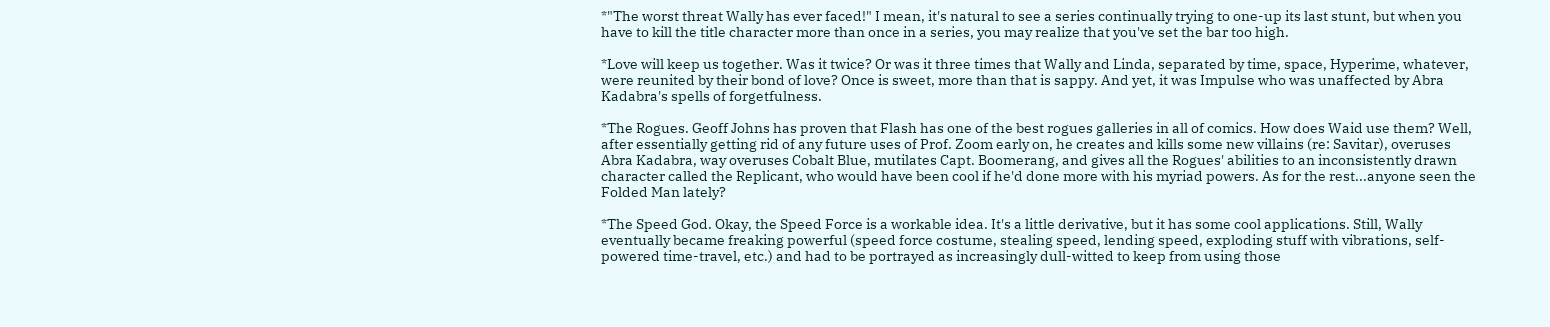*"The worst threat Wally has ever faced!" I mean, it's natural to see a series continually trying to one-up its last stunt, but when you have to kill the title character more than once in a series, you may realize that you've set the bar too high.

*Love will keep us together. Was it twice? Or was it three times that Wally and Linda, separated by time, space, Hyperime, whatever, were reunited by their bond of love? Once is sweet, more than that is sappy. And yet, it was Impulse who was unaffected by Abra Kadabra's spells of forgetfulness.

*The Rogues. Geoff Johns has proven that Flash has one of the best rogues galleries in all of comics. How does Waid use them? Well, after essentially getting rid of any future uses of Prof. Zoom early on, he creates and kills some new villains (re: Savitar), overuses Abra Kadabra, way overuses Cobalt Blue, mutilates Capt. Boomerang, and gives all the Rogues' abilities to an inconsistently drawn character called the Replicant, who would have been cool if he'd done more with his myriad powers. As for the rest...anyone seen the Folded Man lately?

*The Speed God. Okay, the Speed Force is a workable idea. It's a little derivative, but it has some cool applications. Still, Wally eventually became freaking powerful (speed force costume, stealing speed, lending speed, exploding stuff with vibrations, self-powered time-travel, etc.) and had to be portrayed as increasingly dull-witted to keep from using those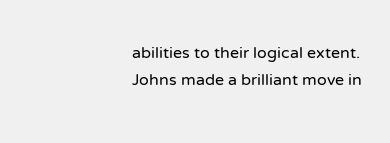abilities to their logical extent. Johns made a brilliant move in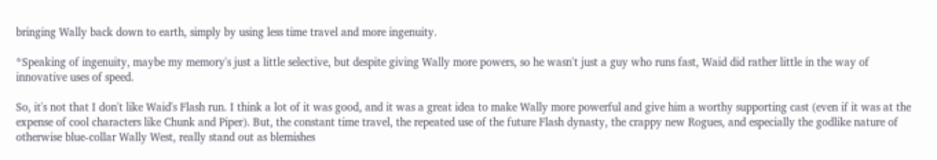bringing Wally back down to earth, simply by using less time travel and more ingenuity.

*Speaking of ingenuity, maybe my memory's just a little selective, but despite giving Wally more powers, so he wasn't just a guy who runs fast, Waid did rather little in the way of innovative uses of speed.

So, it's not that I don't like Waid's Flash run. I think a lot of it was good, and it was a great idea to make Wally more powerful and give him a worthy supporting cast (even if it was at the expense of cool characters like Chunk and Piper). But, the constant time travel, the repeated use of the future Flash dynasty, the crappy new Rogues, and especially the godlike nature of otherwise blue-collar Wally West, really stand out as blemishes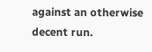against an otherwise decent run.